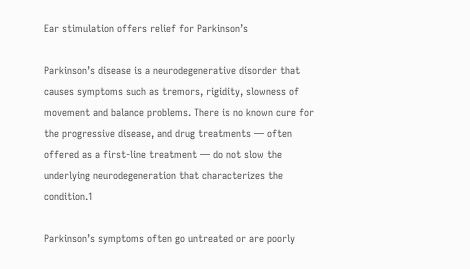Ear stimulation offers relief for Parkinson’s

Parkinson’s disease is a neurodegenerative disorder that causes symptoms such as tremors, rigidity, slowness of movement and balance problems. There is no known cure for the progressive disease, and drug treatments — often offered as a first-line treatment — do not slow the underlying neurodegeneration that characterizes the condition.1

Parkinson’s symptoms often go untreated or are poorly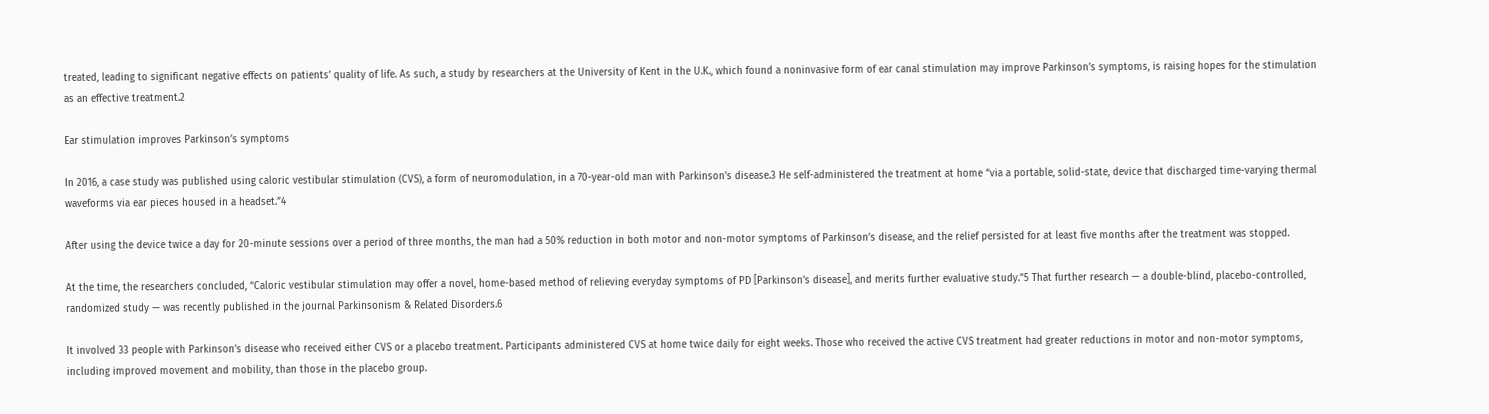treated, leading to significant negative effects on patients’ quality of life. As such, a study by researchers at the University of Kent in the U.K., which found a noninvasive form of ear canal stimulation may improve Parkinson’s symptoms, is raising hopes for the stimulation as an effective treatment.2

Ear stimulation improves Parkinson’s symptoms

In 2016, a case study was published using caloric vestibular stimulation (CVS), a form of neuromodulation, in a 70-year-old man with Parkinson’s disease.3 He self-administered the treatment at home “via a portable, solid-state, device that discharged time-varying thermal waveforms via ear pieces housed in a headset.”4

After using the device twice a day for 20-minute sessions over a period of three months, the man had a 50% reduction in both motor and non-motor symptoms of Parkinson’s disease, and the relief persisted for at least five months after the treatment was stopped.

At the time, the researchers concluded, “Caloric vestibular stimulation may offer a novel, home-based method of relieving everyday symptoms of PD [Parkinson’s disease], and merits further evaluative study.”5 That further research — a double-blind, placebo-controlled, randomized study — was recently published in the journal Parkinsonism & Related Disorders.6

It involved 33 people with Parkinson’s disease who received either CVS or a placebo treatment. Participants administered CVS at home twice daily for eight weeks. Those who received the active CVS treatment had greater reductions in motor and non-motor symptoms, including improved movement and mobility, than those in the placebo group.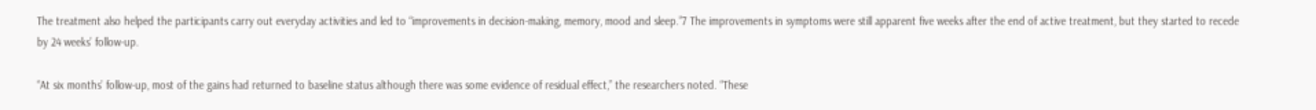The treatment also helped the participants carry out everyday activities and led to “improvements in decision-making, memory, mood and sleep.”7 The improvements in symptoms were still apparent five weeks after the end of active treatment, but they started to recede by 24 weeks’ follow-up.

“At six months’ follow-up, most of the gains had returned to baseline status although there was some evidence of residual effect,” the researchers noted. “These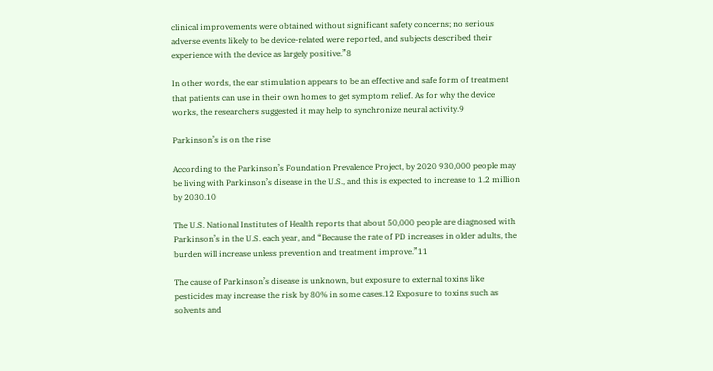clinical improvements were obtained without significant safety concerns; no serious adverse events likely to be device-related were reported, and subjects described their experience with the device as largely positive.”8

In other words, the ear stimulation appears to be an effective and safe form of treatment that patients can use in their own homes to get symptom relief. As for why the device works, the researchers suggested it may help to synchronize neural activity.9

Parkinson’s is on the rise

According to the Parkinson’s Foundation Prevalence Project, by 2020 930,000 people may be living with Parkinson’s disease in the U.S., and this is expected to increase to 1.2 million by 2030.10

The U.S. National Institutes of Health reports that about 50,000 people are diagnosed with Parkinson’s in the U.S. each year, and “Because the rate of PD increases in older adults, the burden will increase unless prevention and treatment improve.”11

The cause of Parkinson’s disease is unknown, but exposure to external toxins like pesticides may increase the risk by 80% in some cases.12 Exposure to toxins such as solvents and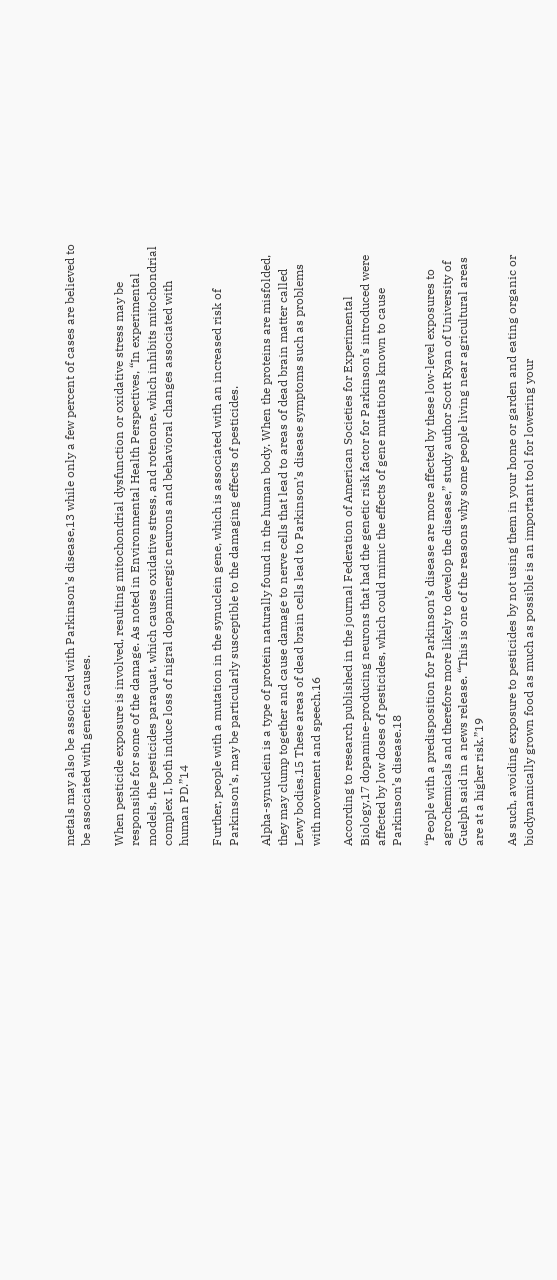metals may also be associated with Parkinson’s disease,13 while only a few percent of cases are believed to be associated with genetic causes.

When pesticide exposure is involved, resulting mitochondrial dysfunction or oxidative stress may be responsible for some of the damage. As noted in Environmental Health Perspectives, “In experimental models, the pesticides paraquat, which causes oxidative stress, and rotenone, which inhibits mitochondrial complex I, both induce loss of nigral dopaminergic neurons and behavioral changes associated with human PD.”14

Further, people with a mutation in the synuclein gene, which is associated with an increased risk of Parkinson’s, may be particularly susceptible to the damaging effects of pesticides.

Alpha-synuclein is a type of protein naturally found in the human body. When the proteins are misfolded, they may clump together and cause damage to nerve cells that lead to areas of dead brain matter called Lewy bodies.15 These areas of dead brain cells lead to Parkinson’s disease symptoms such as problems with movement and speech.16

According to research published in the journal Federation of American Societies for Experimental Biology,17 dopamine-producing neurons that had the genetic risk factor for Parkinson’s introduced were affected by low doses of pesticides, which could mimic the effects of gene mutations known to cause Parkinson’s disease.18

“People with a predisposition for Parkinson’s disease are more affected by these low-level exposures to agrochemicals and therefore more likely to develop the disease,” study author Scott Ryan of University of Guelph said in a news release. “This is one of the reasons why some people living near agricultural areas are at a higher risk.”19

As such, avoiding exposure to pesticides by not using them in your home or garden and eating organic or biodynamically grown food as much as possible is an important tool for lowering your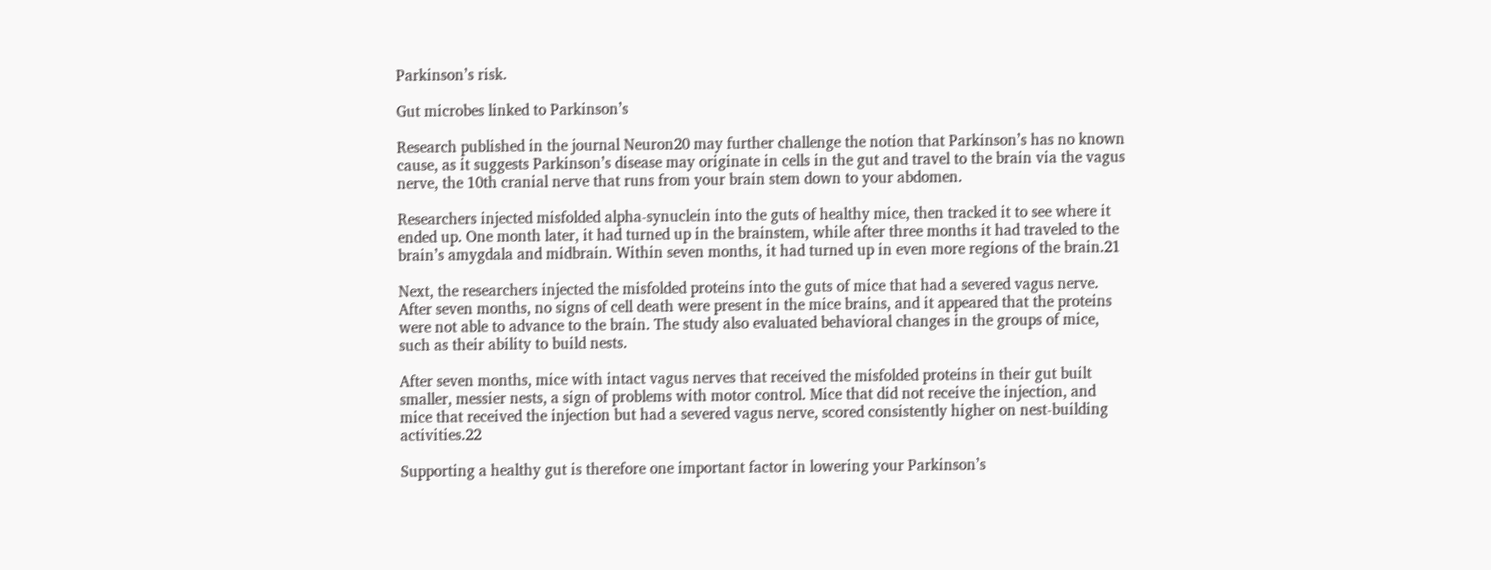Parkinson’s risk.

Gut microbes linked to Parkinson’s

Research published in the journal Neuron20 may further challenge the notion that Parkinson’s has no known cause, as it suggests Parkinson’s disease may originate in cells in the gut and travel to the brain via the vagus nerve, the 10th cranial nerve that runs from your brain stem down to your abdomen.

Researchers injected misfolded alpha-synuclein into the guts of healthy mice, then tracked it to see where it ended up. One month later, it had turned up in the brainstem, while after three months it had traveled to the brain’s amygdala and midbrain. Within seven months, it had turned up in even more regions of the brain.21

Next, the researchers injected the misfolded proteins into the guts of mice that had a severed vagus nerve. After seven months, no signs of cell death were present in the mice brains, and it appeared that the proteins were not able to advance to the brain. The study also evaluated behavioral changes in the groups of mice, such as their ability to build nests.

After seven months, mice with intact vagus nerves that received the misfolded proteins in their gut built smaller, messier nests, a sign of problems with motor control. Mice that did not receive the injection, and mice that received the injection but had a severed vagus nerve, scored consistently higher on nest-building activities.22

Supporting a healthy gut is therefore one important factor in lowering your Parkinson’s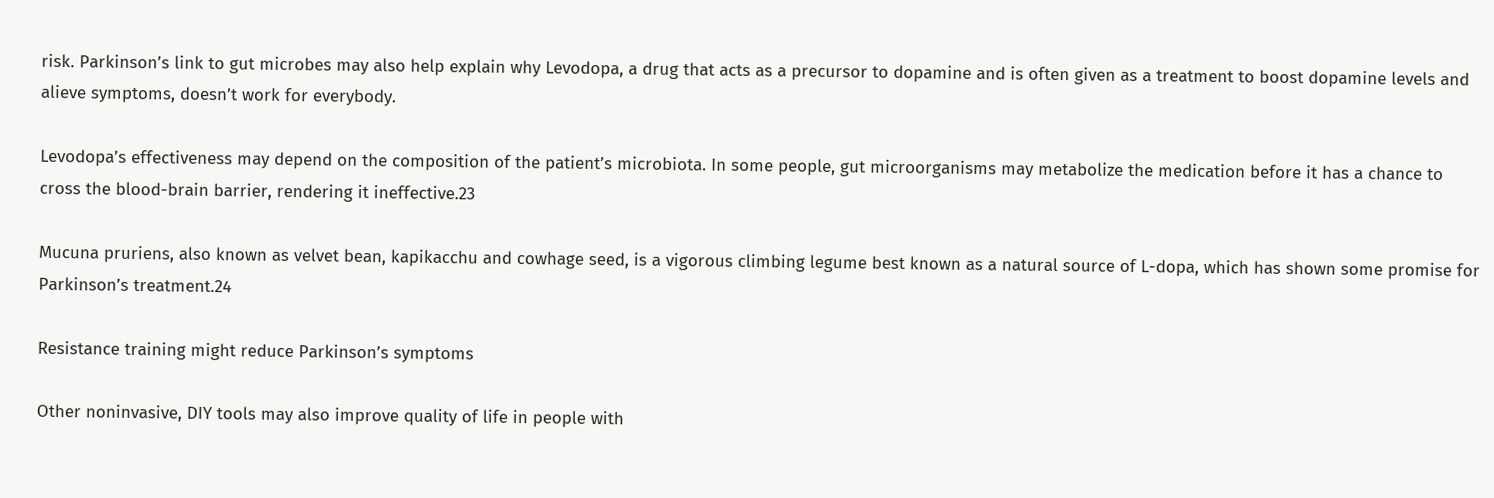risk. Parkinson’s link to gut microbes may also help explain why Levodopa, a drug that acts as a precursor to dopamine and is often given as a treatment to boost dopamine levels and alieve symptoms, doesn’t work for everybody.

Levodopa’s effectiveness may depend on the composition of the patient’s microbiota. In some people, gut microorganisms may metabolize the medication before it has a chance to cross the blood-brain barrier, rendering it ineffective.23

Mucuna pruriens, also known as velvet bean, kapikacchu and cowhage seed, is a vigorous climbing legume best known as a natural source of L-dopa, which has shown some promise for Parkinson’s treatment.24

Resistance training might reduce Parkinson’s symptoms

Other noninvasive, DIY tools may also improve quality of life in people with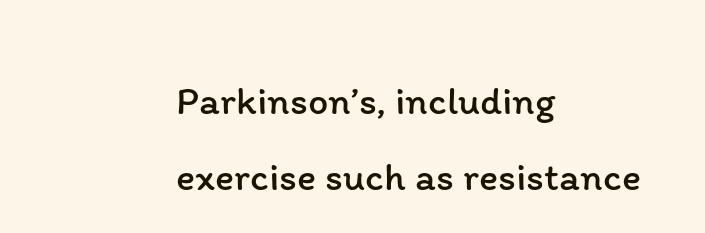Parkinson’s, including exercise such as resistance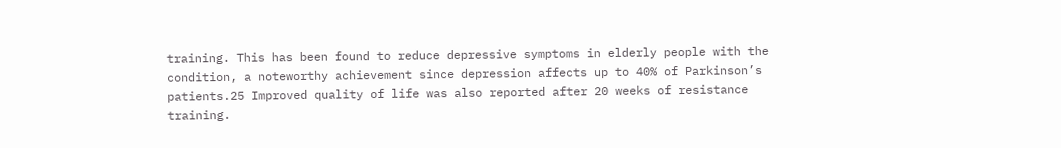training. This has been found to reduce depressive symptoms in elderly people with the condition, a noteworthy achievement since depression affects up to 40% of Parkinson’s patients.25 Improved quality of life was also reported after 20 weeks of resistance training.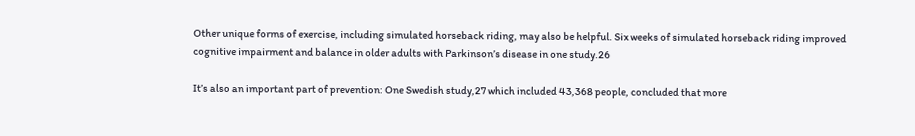Other unique forms of exercise, including simulated horseback riding, may also be helpful. Six weeks of simulated horseback riding improved cognitive impairment and balance in older adults with Parkinson’s disease in one study.26

It’s also an important part of prevention: One Swedish study,27 which included 43,368 people, concluded that more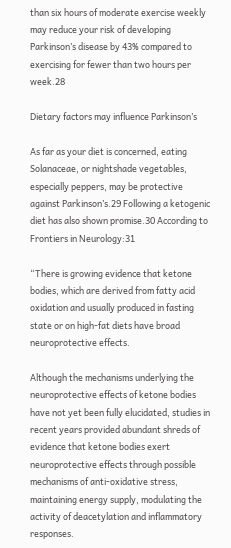than six hours of moderate exercise weekly may reduce your risk of developing Parkinson’s disease by 43% compared to exercising for fewer than two hours per week.28

Dietary factors may influence Parkinson’s

As far as your diet is concerned, eating Solanaceae, or nightshade vegetables, especially peppers, may be protective against Parkinson’s.29 Following a ketogenic diet has also shown promise.30 According to Frontiers in Neurology:31

“There is growing evidence that ketone bodies, which are derived from fatty acid oxidation and usually produced in fasting state or on high-fat diets have broad neuroprotective effects.

Although the mechanisms underlying the neuroprotective effects of ketone bodies have not yet been fully elucidated, studies in recent years provided abundant shreds of evidence that ketone bodies exert neuroprotective effects through possible mechanisms of anti-oxidative stress, maintaining energy supply, modulating the activity of deacetylation and inflammatory responses.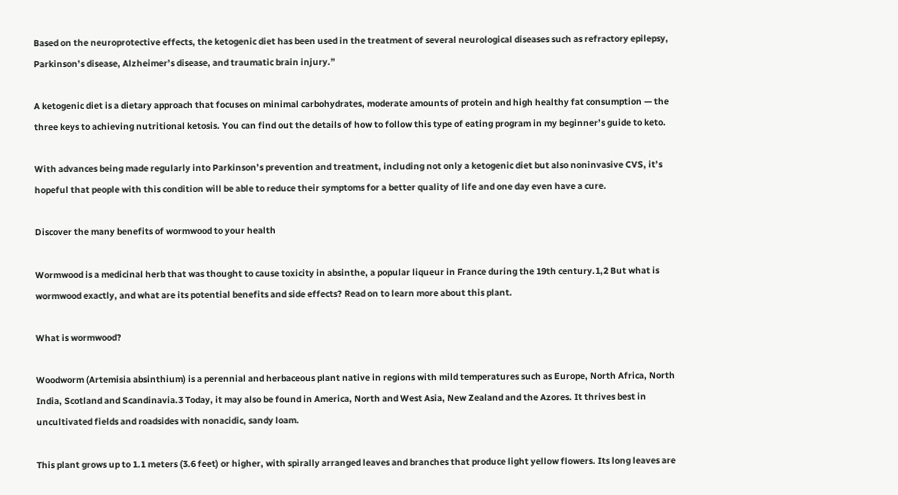Based on the neuroprotective effects, the ketogenic diet has been used in the treatment of several neurological diseases such as refractory epilepsy, Parkinson’s disease, Alzheimer’s disease, and traumatic brain injury.”

A ketogenic diet is a dietary approach that focuses on minimal carbohydrates, moderate amounts of protein and high healthy fat consumption — the three keys to achieving nutritional ketosis. You can find out the details of how to follow this type of eating program in my beginner’s guide to keto.

With advances being made regularly into Parkinson’s prevention and treatment, including not only a ketogenic diet but also noninvasive CVS, it’s hopeful that people with this condition will be able to reduce their symptoms for a better quality of life and one day even have a cure.

Discover the many benefits of wormwood to your health

Wormwood is a medicinal herb that was thought to cause toxicity in absinthe, a popular liqueur in France during the 19th century.1,2 But what is wormwood exactly, and what are its potential benefits and side effects? Read on to learn more about this plant.

What is wormwood?

Woodworm (Artemisia absinthium) is a perennial and herbaceous plant native in regions with mild temperatures such as Europe, North Africa, North India, Scotland and Scandinavia.3 Today, it may also be found in America, North and West Asia, New Zealand and the Azores. It thrives best in uncultivated fields and roadsides with nonacidic, sandy loam.

This plant grows up to 1.1 meters (3.6 feet) or higher, with spirally arranged leaves and branches that produce light yellow flowers. Its long leaves are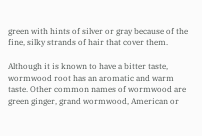green with hints of silver or gray because of the fine, silky strands of hair that cover them.

Although it is known to have a bitter taste, wormwood root has an aromatic and warm taste. Other common names of wormwood are green ginger, grand wormwood, American or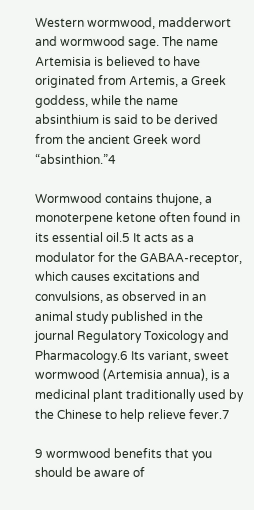Western wormwood, madderwort and wormwood sage. The name Artemisia is believed to have originated from Artemis, a Greek goddess, while the name absinthium is said to be derived from the ancient Greek word “absinthion.”4

Wormwood contains thujone, a monoterpene ketone often found in its essential oil.5 It acts as a modulator for the GABAA-receptor, which causes excitations and convulsions, as observed in an animal study published in the journal Regulatory Toxicology and Pharmacology.6 Its variant, sweet wormwood (Artemisia annua), is a medicinal plant traditionally used by the Chinese to help relieve fever.7

9 wormwood benefits that you should be aware of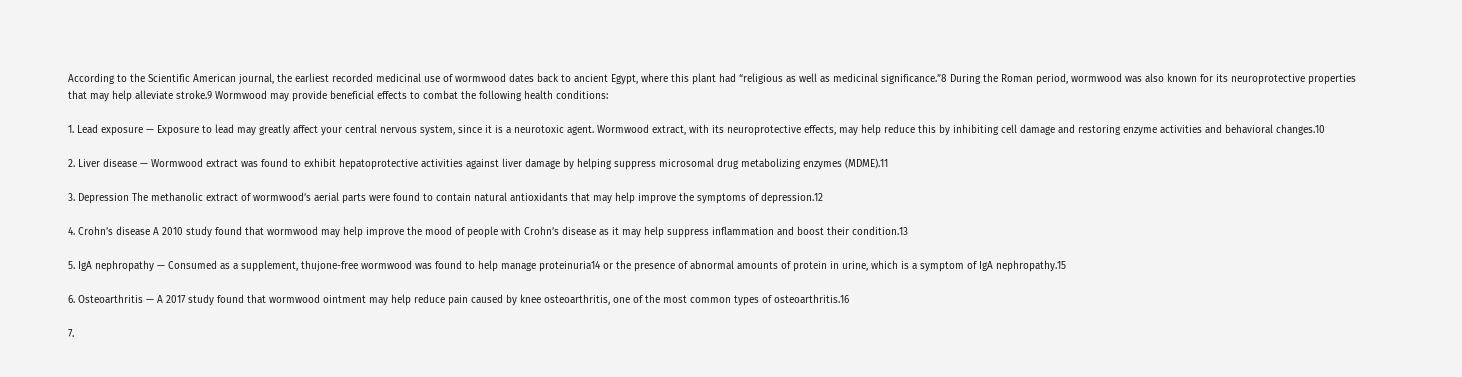According to the Scientific American journal, the earliest recorded medicinal use of wormwood dates back to ancient Egypt, where this plant had “religious as well as medicinal significance.”8 During the Roman period, wormwood was also known for its neuroprotective properties that may help alleviate stroke.9 Wormwood may provide beneficial effects to combat the following health conditions:

1. Lead exposure — Exposure to lead may greatly affect your central nervous system, since it is a neurotoxic agent. Wormwood extract, with its neuroprotective effects, may help reduce this by inhibiting cell damage and restoring enzyme activities and behavioral changes.10

2. Liver disease — Wormwood extract was found to exhibit hepatoprotective activities against liver damage by helping suppress microsomal drug metabolizing enzymes (MDME).11

3. Depression The methanolic extract of wormwood’s aerial parts were found to contain natural antioxidants that may help improve the symptoms of depression.12

4. Crohn’s disease A 2010 study found that wormwood may help improve the mood of people with Crohn’s disease as it may help suppress inflammation and boost their condition.13

5. IgA nephropathy — Consumed as a supplement, thujone-free wormwood was found to help manage proteinuria14 or the presence of abnormal amounts of protein in urine, which is a symptom of IgA nephropathy.15

6. Osteoarthritis — A 2017 study found that wormwood ointment may help reduce pain caused by knee osteoarthritis, one of the most common types of osteoarthritis.16

7.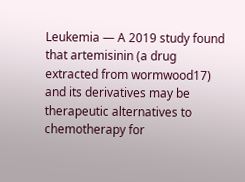Leukemia — A 2019 study found that artemisinin (a drug extracted from wormwood17) and its derivatives may be therapeutic alternatives to chemotherapy for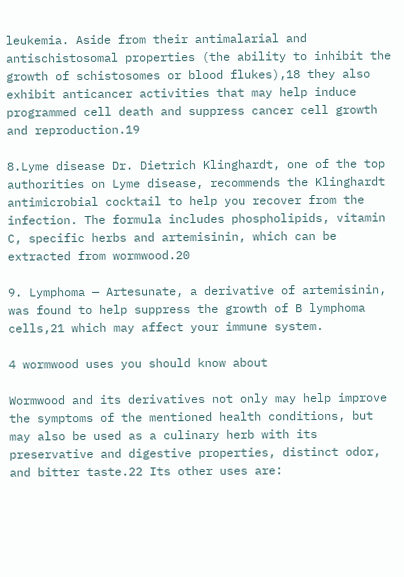leukemia. Aside from their antimalarial and antischistosomal properties (the ability to inhibit the growth of schistosomes or blood flukes),18 they also exhibit anticancer activities that may help induce programmed cell death and suppress cancer cell growth and reproduction.19

8.Lyme disease Dr. Dietrich Klinghardt, one of the top authorities on Lyme disease, recommends the Klinghardt antimicrobial cocktail to help you recover from the infection. The formula includes phospholipids, vitamin C, specific herbs and artemisinin, which can be extracted from wormwood.20

9. Lymphoma — Artesunate, a derivative of artemisinin, was found to help suppress the growth of B lymphoma cells,21 which may affect your immune system.

4 wormwood uses you should know about

Wormwood and its derivatives not only may help improve the symptoms of the mentioned health conditions, but may also be used as a culinary herb with its preservative and digestive properties, distinct odor, and bitter taste.22 Its other uses are: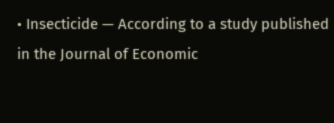• Insecticide — According to a study published in the Journal of Economic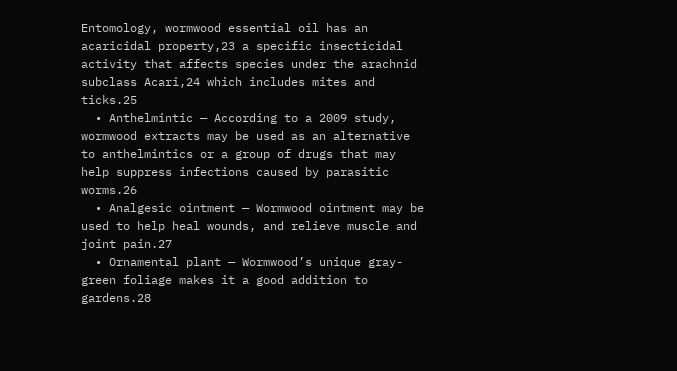Entomology, wormwood essential oil has an acaricidal property,23 a specific insecticidal activity that affects species under the arachnid subclass Acari,24 which includes mites and ticks.25
  • Anthelmintic — According to a 2009 study, wormwood extracts may be used as an alternative to anthelmintics or a group of drugs that may help suppress infections caused by parasitic worms.26
  • Analgesic ointment — Wormwood ointment may be used to help heal wounds, and relieve muscle and joint pain.27
  • Ornamental plant — Wormwood’s unique gray-green foliage makes it a good addition to gardens.28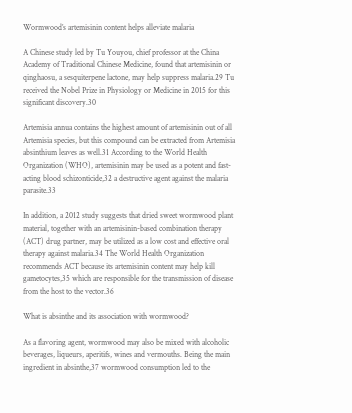Wormwood’s artemisinin content helps alleviate malaria

A Chinese study led by Tu Youyou, chief professor at the China Academy of Traditional Chinese Medicine, found that artemisinin or qinghaosu, a sesquiterpene lactone, may help suppress malaria.29 Tu received the Nobel Prize in Physiology or Medicine in 2015 for this significant discovery.30

Artemisia annua contains the highest amount of artemisinin out of all Artemisia species, but this compound can be extracted from Artemisia absinthium leaves as well.31 According to the World Health Organization (WHO), artemisinin may be used as a potent and fast-acting blood schizonticide,32 a destructive agent against the malaria parasite.33

In addition, a 2012 study suggests that dried sweet wormwood plant material, together with an artemisinin-based combination therapy (ACT) drug partner, may be utilized as a low cost and effective oral therapy against malaria.34 The World Health Organization recommends ACT because its artemisinin content may help kill gametocytes,35 which are responsible for the transmission of disease from the host to the vector.36

What is absinthe and its association with wormwood?

As a flavoring agent, wormwood may also be mixed with alcoholic beverages, liqueurs, aperitifs, wines and vermouths. Being the main ingredient in absinthe,37 wormwood consumption led to the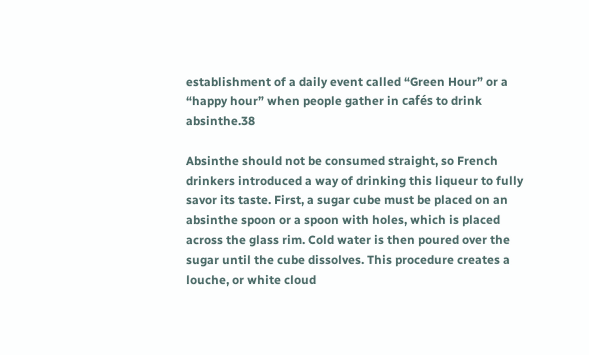establishment of a daily event called “Green Hour” or a “happy hour” when people gather in cafés to drink absinthe.38

Absinthe should not be consumed straight, so French drinkers introduced a way of drinking this liqueur to fully savor its taste. First, a sugar cube must be placed on an absinthe spoon or a spoon with holes, which is placed across the glass rim. Cold water is then poured over the sugar until the cube dissolves. This procedure creates a louche, or white cloud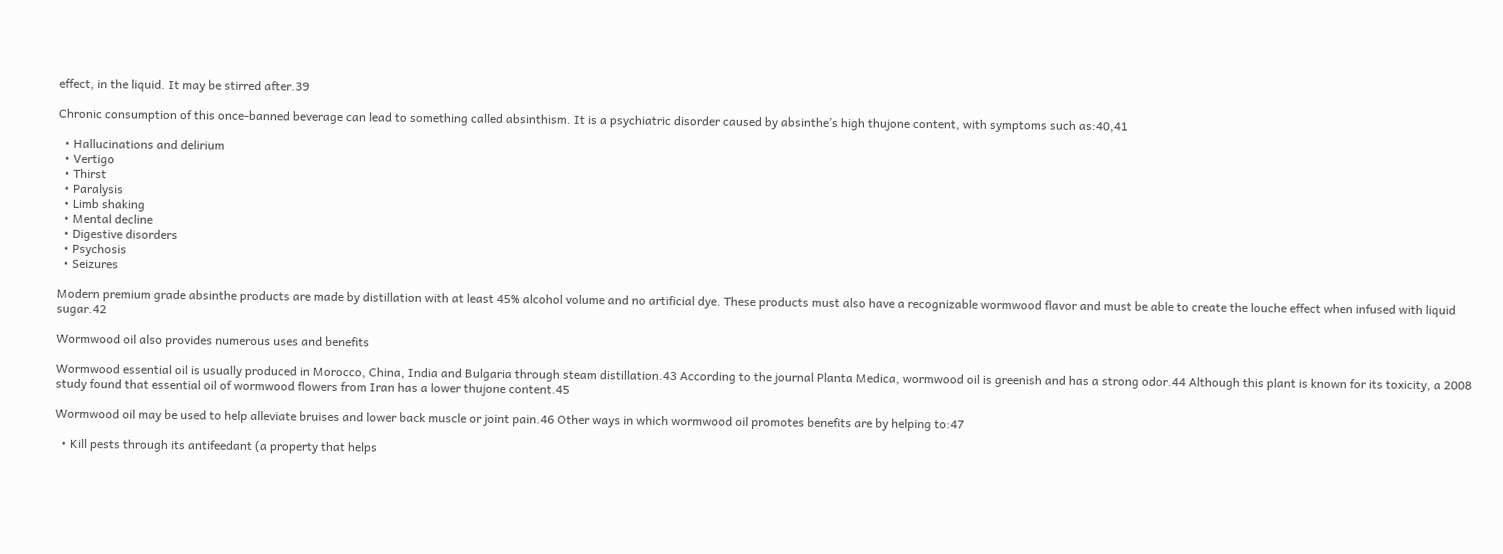effect, in the liquid. It may be stirred after.39

Chronic consumption of this once-banned beverage can lead to something called absinthism. It is a psychiatric disorder caused by absinthe’s high thujone content, with symptoms such as:40,41

  • Hallucinations and delirium
  • Vertigo
  • Thirst
  • Paralysis
  • Limb shaking
  • Mental decline
  • Digestive disorders
  • Psychosis
  • Seizures

Modern premium grade absinthe products are made by distillation with at least 45% alcohol volume and no artificial dye. These products must also have a recognizable wormwood flavor and must be able to create the louche effect when infused with liquid sugar.42

Wormwood oil also provides numerous uses and benefits

Wormwood essential oil is usually produced in Morocco, China, India and Bulgaria through steam distillation.43 According to the journal Planta Medica, wormwood oil is greenish and has a strong odor.44 Although this plant is known for its toxicity, a 2008 study found that essential oil of wormwood flowers from Iran has a lower thujone content.45

Wormwood oil may be used to help alleviate bruises and lower back muscle or joint pain.46 Other ways in which wormwood oil promotes benefits are by helping to:47

  • Kill pests through its antifeedant (a property that helps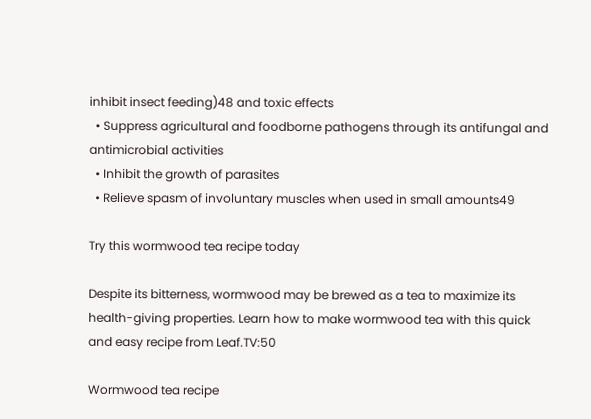inhibit insect feeding)48 and toxic effects
  • Suppress agricultural and foodborne pathogens through its antifungal and antimicrobial activities
  • Inhibit the growth of parasites
  • Relieve spasm of involuntary muscles when used in small amounts49

Try this wormwood tea recipe today

Despite its bitterness, wormwood may be brewed as a tea to maximize its health-giving properties. Learn how to make wormwood tea with this quick and easy recipe from Leaf.TV:50

Wormwood tea recipe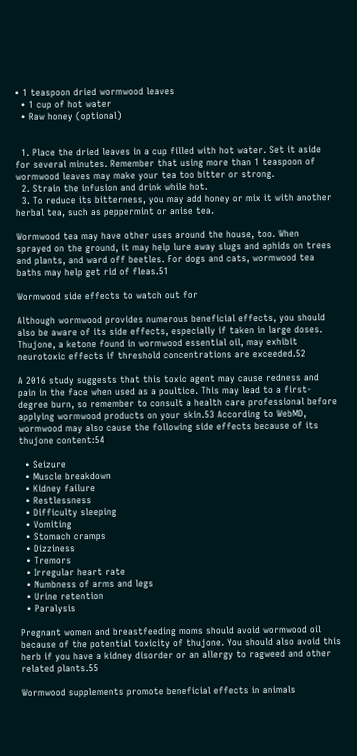• 1 teaspoon dried wormwood leaves
  • 1 cup of hot water
  • Raw honey (optional)


  1. Place the dried leaves in a cup filled with hot water. Set it aside for several minutes. Remember that using more than 1 teaspoon of wormwood leaves may make your tea too bitter or strong.
  2. Strain the infusion and drink while hot.
  3. To reduce its bitterness, you may add honey or mix it with another herbal tea, such as peppermint or anise tea.

Wormwood tea may have other uses around the house, too. When sprayed on the ground, it may help lure away slugs and aphids on trees and plants, and ward off beetles. For dogs and cats, wormwood tea baths may help get rid of fleas.51

Wormwood side effects to watch out for

Although wormwood provides numerous beneficial effects, you should also be aware of its side effects, especially if taken in large doses. Thujone, a ketone found in wormwood essential oil, may exhibit neurotoxic effects if threshold concentrations are exceeded.52

A 2016 study suggests that this toxic agent may cause redness and pain in the face when used as a poultice. This may lead to a first-degree burn, so remember to consult a health care professional before applying wormwood products on your skin.53 According to WebMD, wormwood may also cause the following side effects because of its thujone content:54

  • Seizure
  • Muscle breakdown
  • Kidney failure
  • Restlessness
  • Difficulty sleeping
  • Vomiting
  • Stomach cramps
  • Dizziness
  • Tremors
  • Irregular heart rate
  • Numbness of arms and legs
  • Urine retention
  • Paralysis

Pregnant women and breastfeeding moms should avoid wormwood oil because of the potential toxicity of thujone. You should also avoid this herb if you have a kidney disorder or an allergy to ragweed and other related plants.55

Wormwood supplements promote beneficial effects in animals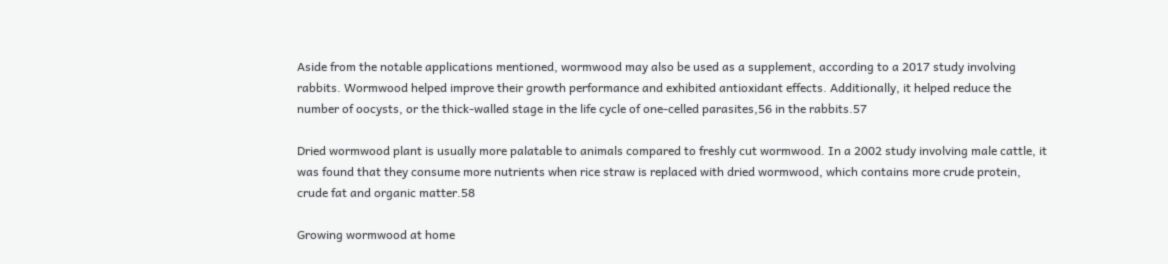Aside from the notable applications mentioned, wormwood may also be used as a supplement, according to a 2017 study involving rabbits. Wormwood helped improve their growth performance and exhibited antioxidant effects. Additionally, it helped reduce the number of oocysts, or the thick-walled stage in the life cycle of one-celled parasites,56 in the rabbits.57

Dried wormwood plant is usually more palatable to animals compared to freshly cut wormwood. In a 2002 study involving male cattle, it was found that they consume more nutrients when rice straw is replaced with dried wormwood, which contains more crude protein, crude fat and organic matter.58

Growing wormwood at home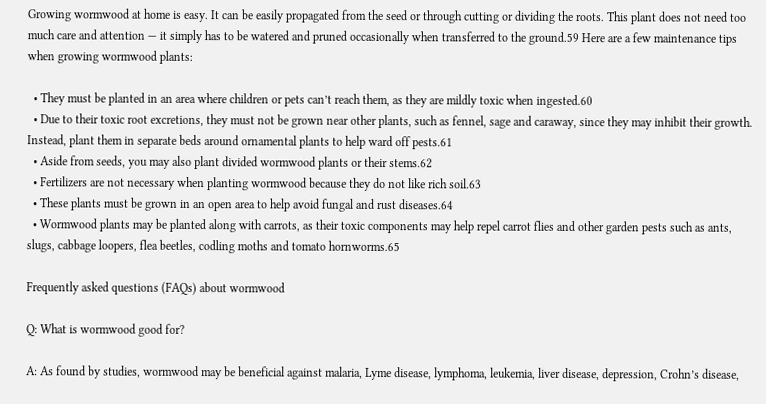Growing wormwood at home is easy. It can be easily propagated from the seed or through cutting or dividing the roots. This plant does not need too much care and attention — it simply has to be watered and pruned occasionally when transferred to the ground.59 Here are a few maintenance tips when growing wormwood plants:

  • They must be planted in an area where children or pets can’t reach them, as they are mildly toxic when ingested.60
  • Due to their toxic root excretions, they must not be grown near other plants, such as fennel, sage and caraway, since they may inhibit their growth. Instead, plant them in separate beds around ornamental plants to help ward off pests.61
  • Aside from seeds, you may also plant divided wormwood plants or their stems.62
  • Fertilizers are not necessary when planting wormwood because they do not like rich soil.63
  • These plants must be grown in an open area to help avoid fungal and rust diseases.64
  • Wormwood plants may be planted along with carrots, as their toxic components may help repel carrot flies and other garden pests such as ants, slugs, cabbage loopers, flea beetles, codling moths and tomato hornworms.65

Frequently asked questions (FAQs) about wormwood

Q: What is wormwood good for?

A: As found by studies, wormwood may be beneficial against malaria, Lyme disease, lymphoma, leukemia, liver disease, depression, Crohn’s disease,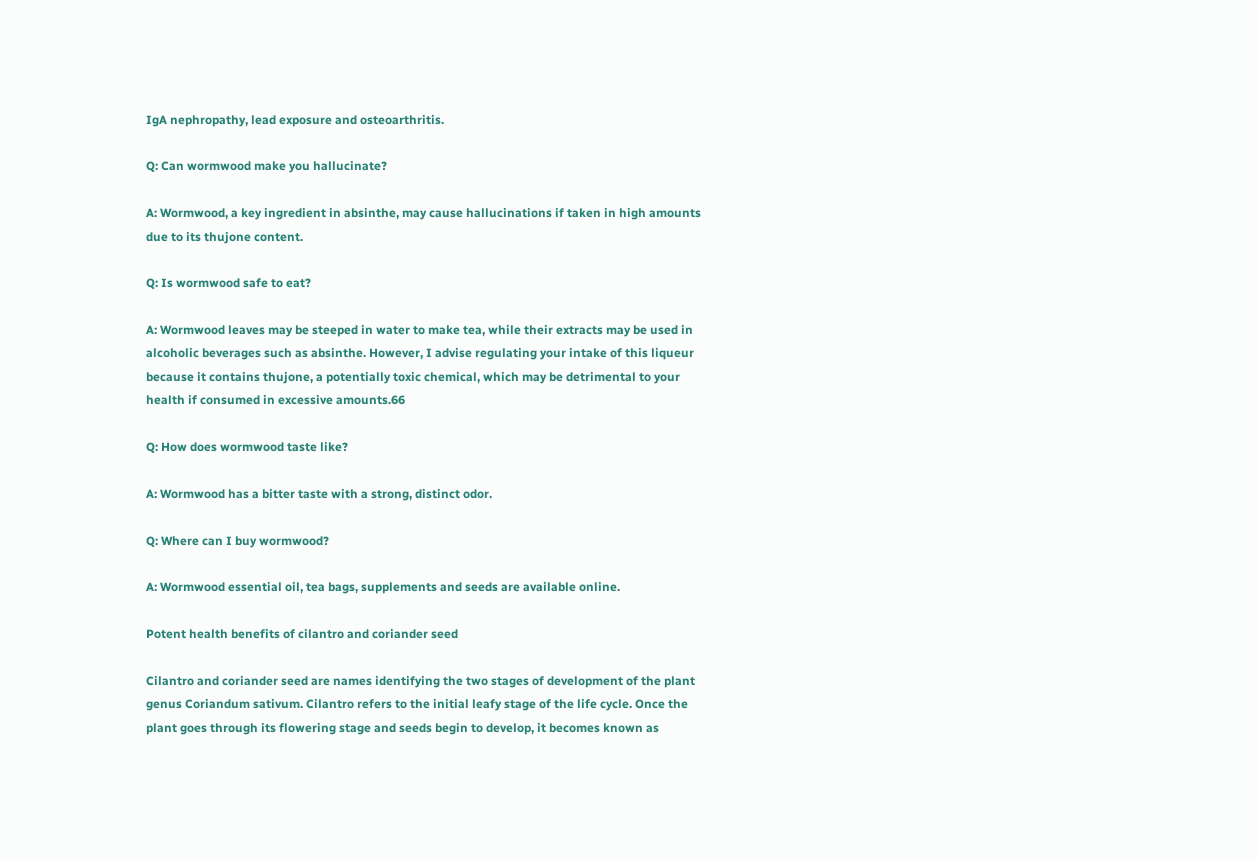IgA nephropathy, lead exposure and osteoarthritis.

Q: Can wormwood make you hallucinate?

A: Wormwood, a key ingredient in absinthe, may cause hallucinations if taken in high amounts due to its thujone content.

Q: Is wormwood safe to eat?

A: Wormwood leaves may be steeped in water to make tea, while their extracts may be used in alcoholic beverages such as absinthe. However, I advise regulating your intake of this liqueur because it contains thujone, a potentially toxic chemical, which may be detrimental to your health if consumed in excessive amounts.66

Q: How does wormwood taste like?

A: Wormwood has a bitter taste with a strong, distinct odor.

Q: Where can I buy wormwood?

A: Wormwood essential oil, tea bags, supplements and seeds are available online.

Potent health benefits of cilantro and coriander seed

Cilantro and coriander seed are names identifying the two stages of development of the plant genus Coriandum sativum. Cilantro refers to the initial leafy stage of the life cycle. Once the plant goes through its flowering stage and seeds begin to develop, it becomes known as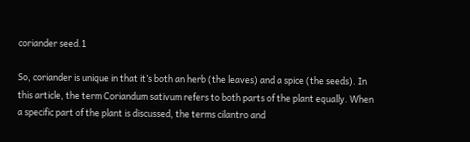coriander seed.1

So, coriander is unique in that it’s both an herb (the leaves) and a spice (the seeds). In this article, the term Coriandum sativum refers to both parts of the plant equally. When a specific part of the plant is discussed, the terms cilantro and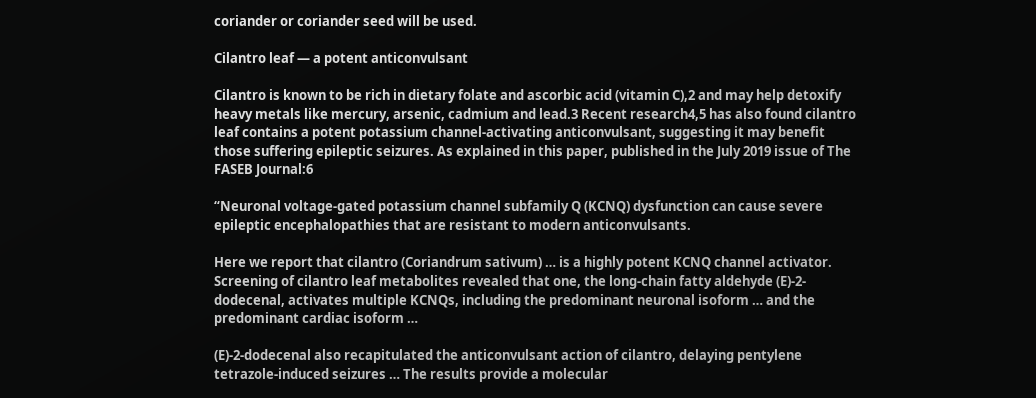coriander or coriander seed will be used.

Cilantro leaf — a potent anticonvulsant

Cilantro is known to be rich in dietary folate and ascorbic acid (vitamin C),2 and may help detoxify heavy metals like mercury, arsenic, cadmium and lead.3 Recent research4,5 has also found cilantro leaf contains a potent potassium channel-activating anticonvulsant, suggesting it may benefit those suffering epileptic seizures. As explained in this paper, published in the July 2019 issue of The FASEB Journal:6

“Neuronal voltage-gated potassium channel subfamily Q (KCNQ) dysfunction can cause severe epileptic encephalopathies that are resistant to modern anticonvulsants.

Here we report that cilantro (Coriandrum sativum) … is a highly potent KCNQ channel activator. Screening of cilantro leaf metabolites revealed that one, the long-chain fatty aldehyde (E)-2-dodecenal, activates multiple KCNQs, including the predominant neuronal isoform … and the predominant cardiac isoform …

(E)-2-dodecenal also recapitulated the anticonvulsant action of cilantro, delaying pentylene tetrazole-induced seizures … The results provide a molecular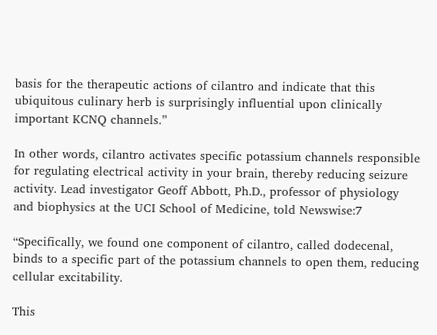basis for the therapeutic actions of cilantro and indicate that this ubiquitous culinary herb is surprisingly influential upon clinically important KCNQ channels.”

In other words, cilantro activates specific potassium channels responsible for regulating electrical activity in your brain, thereby reducing seizure activity. Lead investigator Geoff Abbott, Ph.D., professor of physiology and biophysics at the UCI School of Medicine, told Newswise:7

“Specifically, we found one component of cilantro, called dodecenal, binds to a specific part of the potassium channels to open them, reducing cellular excitability.

This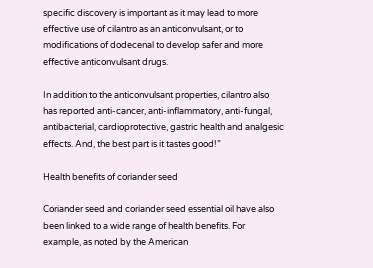specific discovery is important as it may lead to more effective use of cilantro as an anticonvulsant, or to modifications of dodecenal to develop safer and more effective anticonvulsant drugs.

In addition to the anticonvulsant properties, cilantro also has reported anti-cancer, anti-inflammatory, anti-fungal, antibacterial, cardioprotective, gastric health and analgesic effects. And, the best part is it tastes good!”

Health benefits of coriander seed

Coriander seed and coriander seed essential oil have also been linked to a wide range of health benefits. For example, as noted by the American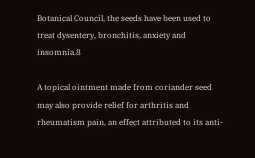Botanical Council, the seeds have been used to treat dysentery, bronchitis, anxiety and insomnia.8

A topical ointment made from coriander seed may also provide relief for arthritis and rheumatism pain, an effect attributed to its anti-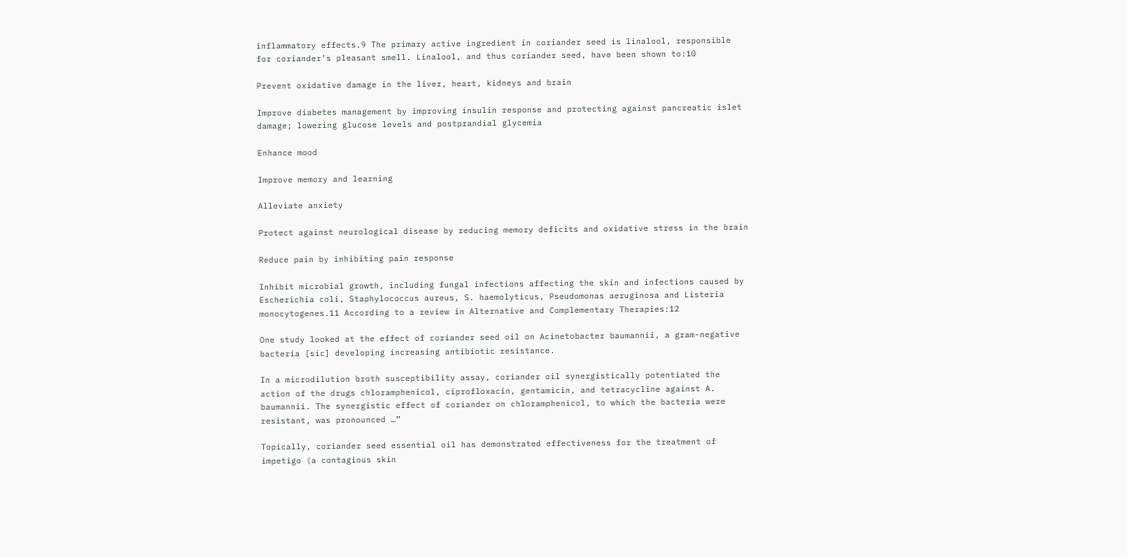inflammatory effects.9 The primary active ingredient in coriander seed is linalool, responsible for coriander’s pleasant smell. Linalool, and thus coriander seed, have been shown to:10

Prevent oxidative damage in the liver, heart, kidneys and brain

Improve diabetes management by improving insulin response and protecting against pancreatic islet damage; lowering glucose levels and postprandial glycemia

Enhance mood

Improve memory and learning

Alleviate anxiety

Protect against neurological disease by reducing memory deficits and oxidative stress in the brain

Reduce pain by inhibiting pain response

Inhibit microbial growth, including fungal infections affecting the skin and infections caused by Escherichia coli, Staphylococcus aureus, S. haemolyticus, Pseudomonas aeruginosa and Listeria monocytogenes.11 According to a review in Alternative and Complementary Therapies:12

One study looked at the effect of coriander seed oil on Acinetobacter baumannii, a gram-negative bacteria [sic] developing increasing antibiotic resistance.

In a microdilution broth susceptibility assay, coriander oil synergistically potentiated the action of the drugs chloramphenicol, ciprofloxacin, gentamicin, and tetracycline against A. baumannii. The synergistic effect of coriander on chloramphenicol, to which the bacteria were resistant, was pronounced …”

Topically, coriander seed essential oil has demonstrated effectiveness for the treatment of impetigo (a contagious skin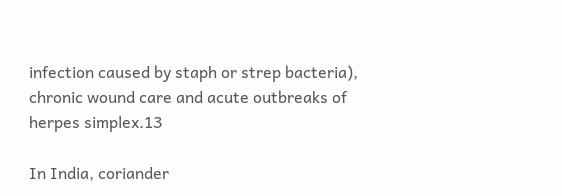infection caused by staph or strep bacteria), chronic wound care and acute outbreaks of herpes simplex.13

In India, coriander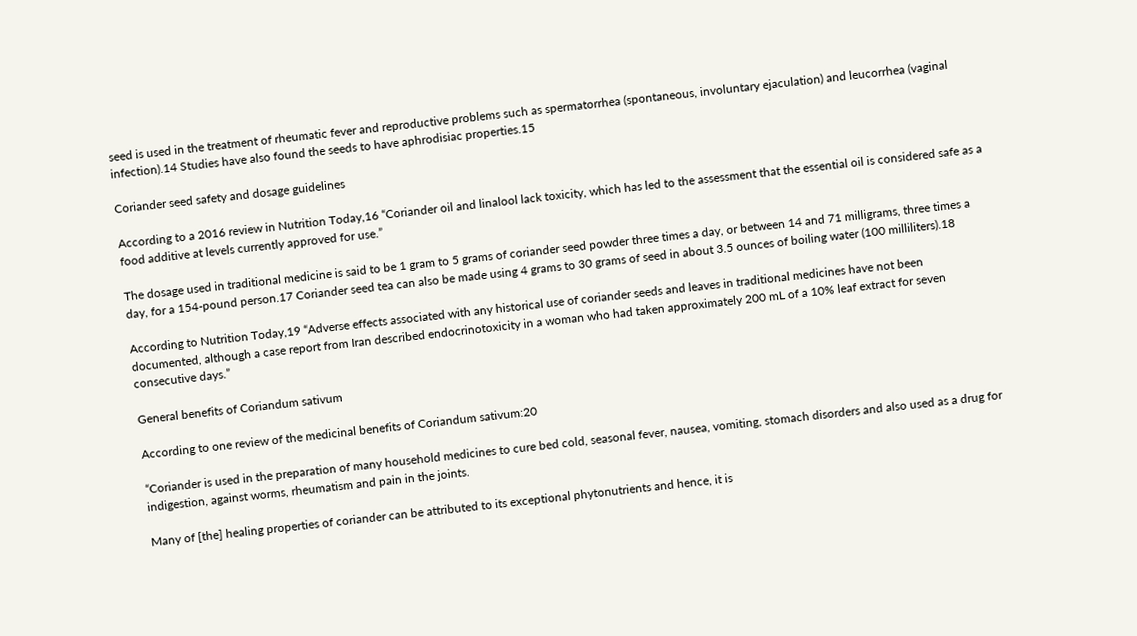seed is used in the treatment of rheumatic fever and reproductive problems such as spermatorrhea (spontaneous, involuntary ejaculation) and leucorrhea (vaginal infection).14 Studies have also found the seeds to have aphrodisiac properties.15

Coriander seed safety and dosage guidelines

According to a 2016 review in Nutrition Today,16 “Coriander oil and linalool lack toxicity, which has led to the assessment that the essential oil is considered safe as a food additive at levels currently approved for use.”

The dosage used in traditional medicine is said to be 1 gram to 5 grams of coriander seed powder three times a day, or between 14 and 71 milligrams, three times a day, for a 154-pound person.17 Coriander seed tea can also be made using 4 grams to 30 grams of seed in about 3.5 ounces of boiling water (100 milliliters).18

According to Nutrition Today,19 “Adverse effects associated with any historical use of coriander seeds and leaves in traditional medicines have not been documented, although a case report from Iran described endocrinotoxicity in a woman who had taken approximately 200 mL of a 10% leaf extract for seven consecutive days.”

General benefits of Coriandum sativum

According to one review of the medicinal benefits of Coriandum sativum:20

“Coriander is used in the preparation of many household medicines to cure bed cold, seasonal fever, nausea, vomiting, stomach disorders and also used as a drug for indigestion, against worms, rheumatism and pain in the joints.

Many of [the] healing properties of coriander can be attributed to its exceptional phytonutrients and hence, it is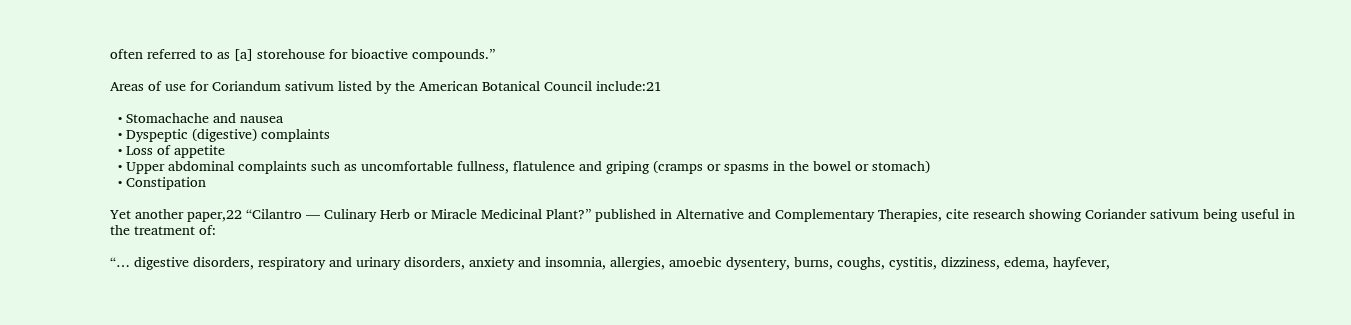often referred to as [a] storehouse for bioactive compounds.”

Areas of use for Coriandum sativum listed by the American Botanical Council include:21

  • Stomachache and nausea
  • Dyspeptic (digestive) complaints
  • Loss of appetite
  • Upper abdominal complaints such as uncomfortable fullness, flatulence and griping (cramps or spasms in the bowel or stomach)
  • Constipation

Yet another paper,22 “Cilantro — Culinary Herb or Miracle Medicinal Plant?” published in Alternative and Complementary Therapies, cite research showing Coriander sativum being useful in the treatment of:

“… digestive disorders, respiratory and urinary disorders, anxiety and insomnia, allergies, amoebic dysentery, burns, coughs, cystitis, dizziness, edema, hayfever,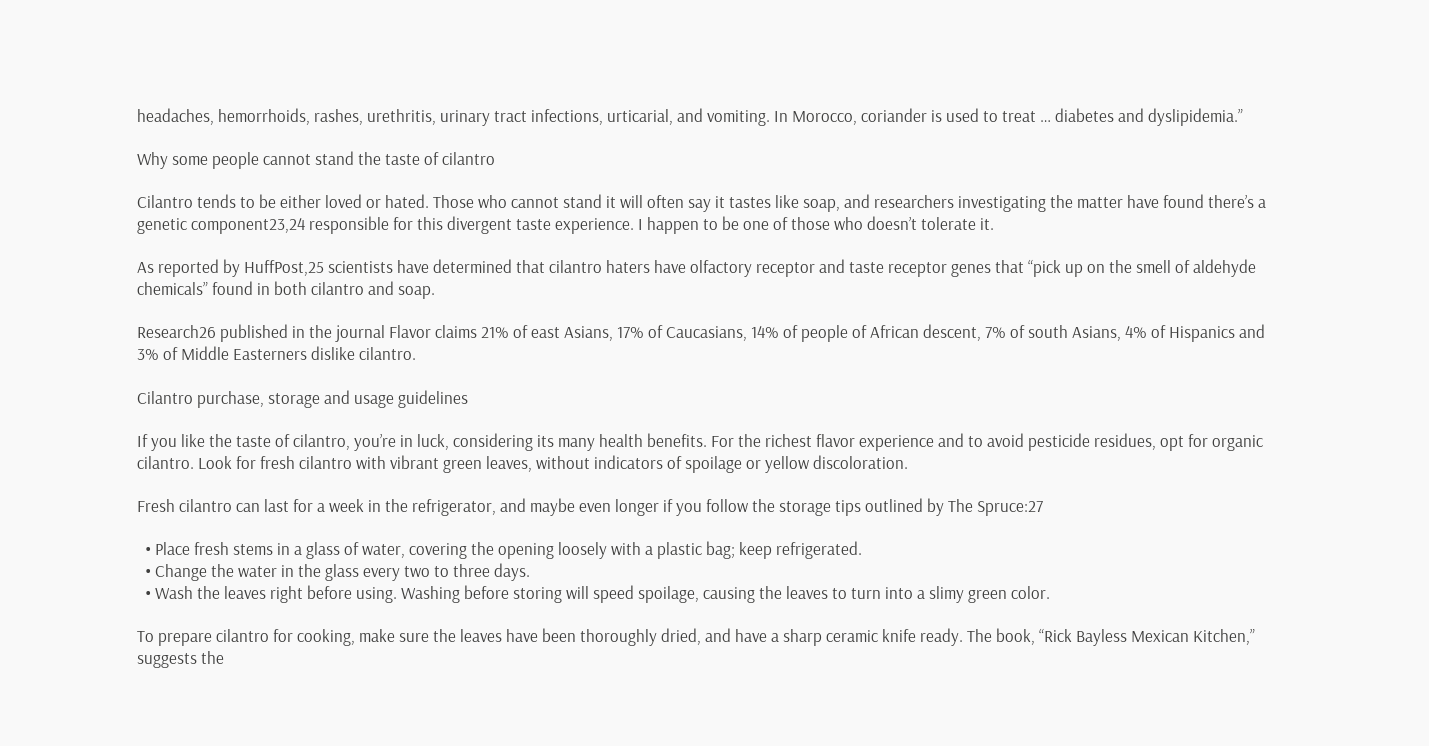headaches, hemorrhoids, rashes, urethritis, urinary tract infections, urticarial, and vomiting. In Morocco, coriander is used to treat … diabetes and dyslipidemia.”

Why some people cannot stand the taste of cilantro

Cilantro tends to be either loved or hated. Those who cannot stand it will often say it tastes like soap, and researchers investigating the matter have found there’s a genetic component23,24 responsible for this divergent taste experience. I happen to be one of those who doesn’t tolerate it.

As reported by HuffPost,25 scientists have determined that cilantro haters have olfactory receptor and taste receptor genes that “pick up on the smell of aldehyde chemicals” found in both cilantro and soap.

Research26 published in the journal Flavor claims 21% of east Asians, 17% of Caucasians, 14% of people of African descent, 7% of south Asians, 4% of Hispanics and 3% of Middle Easterners dislike cilantro.

Cilantro purchase, storage and usage guidelines

If you like the taste of cilantro, you’re in luck, considering its many health benefits. For the richest flavor experience and to avoid pesticide residues, opt for organic cilantro. Look for fresh cilantro with vibrant green leaves, without indicators of spoilage or yellow discoloration.

Fresh cilantro can last for a week in the refrigerator, and maybe even longer if you follow the storage tips outlined by The Spruce:27

  • Place fresh stems in a glass of water, covering the opening loosely with a plastic bag; keep refrigerated.
  • Change the water in the glass every two to three days.
  • Wash the leaves right before using. Washing before storing will speed spoilage, causing the leaves to turn into a slimy green color.

To prepare cilantro for cooking, make sure the leaves have been thoroughly dried, and have a sharp ceramic knife ready. The book, “Rick Bayless Mexican Kitchen,” suggests the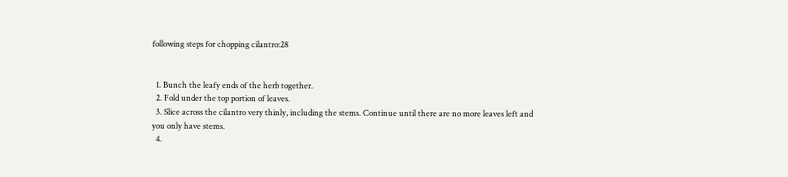following steps for chopping cilantro:28


  1. Bunch the leafy ends of the herb together.
  2. Fold under the top portion of leaves.
  3. Slice across the cilantro very thinly, including the stems. Continue until there are no more leaves left and you only have stems.
  4.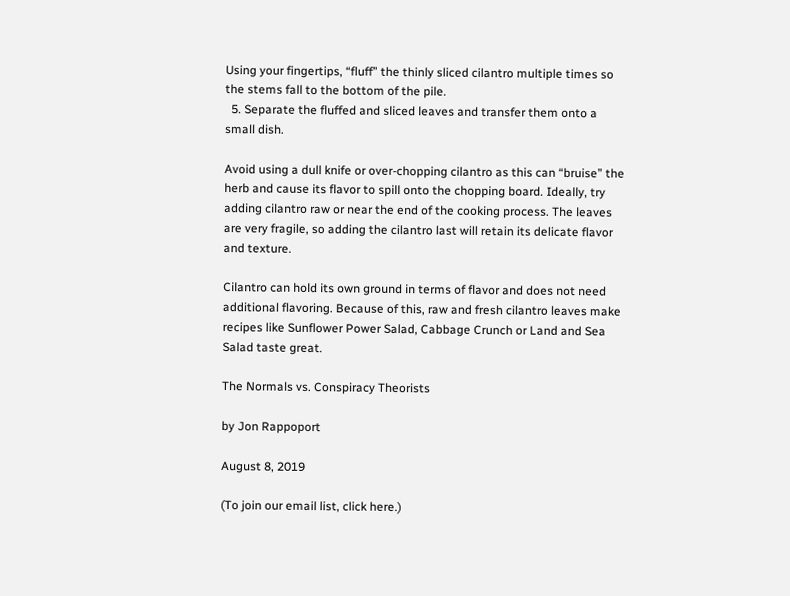Using your fingertips, “fluff” the thinly sliced cilantro multiple times so the stems fall to the bottom of the pile.
  5. Separate the fluffed and sliced leaves and transfer them onto a small dish.

Avoid using a dull knife or over-chopping cilantro as this can “bruise” the herb and cause its flavor to spill onto the chopping board. Ideally, try adding cilantro raw or near the end of the cooking process. The leaves are very fragile, so adding the cilantro last will retain its delicate flavor and texture.

Cilantro can hold its own ground in terms of flavor and does not need additional flavoring. Because of this, raw and fresh cilantro leaves make recipes like Sunflower Power Salad, Cabbage Crunch or Land and Sea Salad taste great.

The Normals vs. Conspiracy Theorists

by Jon Rappoport

August 8, 2019

(To join our email list, click here.)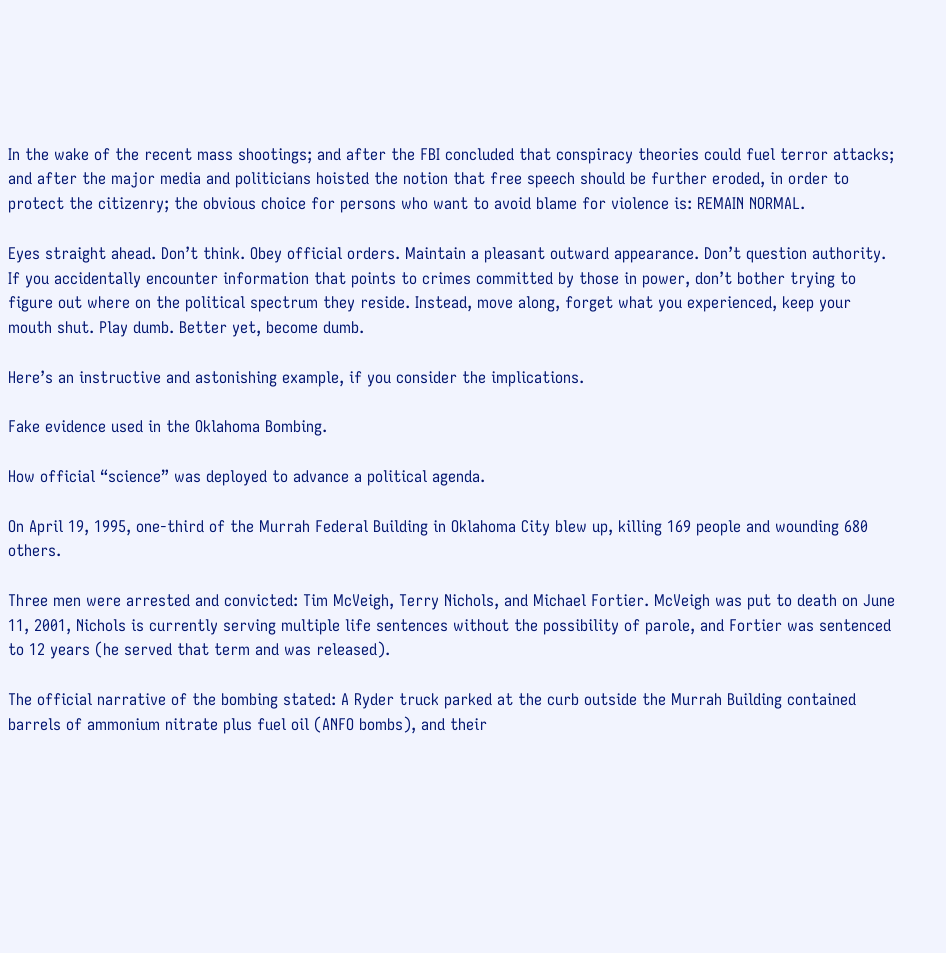In the wake of the recent mass shootings; and after the FBI concluded that conspiracy theories could fuel terror attacks; and after the major media and politicians hoisted the notion that free speech should be further eroded, in order to protect the citizenry; the obvious choice for persons who want to avoid blame for violence is: REMAIN NORMAL.

Eyes straight ahead. Don’t think. Obey official orders. Maintain a pleasant outward appearance. Don’t question authority. If you accidentally encounter information that points to crimes committed by those in power, don’t bother trying to figure out where on the political spectrum they reside. Instead, move along, forget what you experienced, keep your mouth shut. Play dumb. Better yet, become dumb.

Here’s an instructive and astonishing example, if you consider the implications.

Fake evidence used in the Oklahoma Bombing.

How official “science” was deployed to advance a political agenda.

On April 19, 1995, one-third of the Murrah Federal Building in Oklahoma City blew up, killing 169 people and wounding 680 others.

Three men were arrested and convicted: Tim McVeigh, Terry Nichols, and Michael Fortier. McVeigh was put to death on June 11, 2001, Nichols is currently serving multiple life sentences without the possibility of parole, and Fortier was sentenced to 12 years (he served that term and was released).

The official narrative of the bombing stated: A Ryder truck parked at the curb outside the Murrah Building contained barrels of ammonium nitrate plus fuel oil (ANFO bombs), and their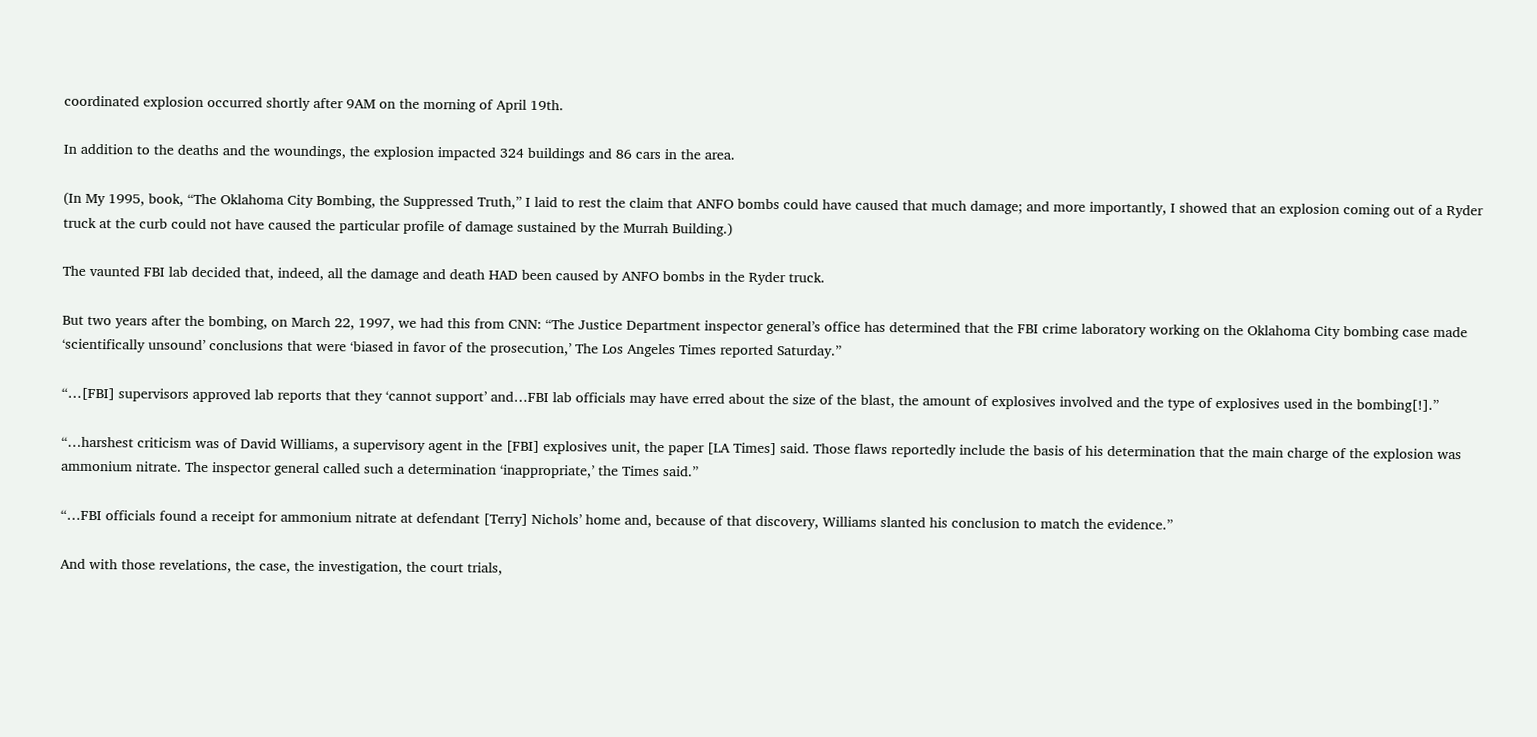coordinated explosion occurred shortly after 9AM on the morning of April 19th.

In addition to the deaths and the woundings, the explosion impacted 324 buildings and 86 cars in the area.

(In My 1995, book, “The Oklahoma City Bombing, the Suppressed Truth,” I laid to rest the claim that ANFO bombs could have caused that much damage; and more importantly, I showed that an explosion coming out of a Ryder truck at the curb could not have caused the particular profile of damage sustained by the Murrah Building.)

The vaunted FBI lab decided that, indeed, all the damage and death HAD been caused by ANFO bombs in the Ryder truck.

But two years after the bombing, on March 22, 1997, we had this from CNN: “The Justice Department inspector general’s office has determined that the FBI crime laboratory working on the Oklahoma City bombing case made ‘scientifically unsound’ conclusions that were ‘biased in favor of the prosecution,’ The Los Angeles Times reported Saturday.”

“…[FBI] supervisors approved lab reports that they ‘cannot support’ and…FBI lab officials may have erred about the size of the blast, the amount of explosives involved and the type of explosives used in the bombing[!].”

“…harshest criticism was of David Williams, a supervisory agent in the [FBI] explosives unit, the paper [LA Times] said. Those flaws reportedly include the basis of his determination that the main charge of the explosion was ammonium nitrate. The inspector general called such a determination ‘inappropriate,’ the Times said.”

“…FBI officials found a receipt for ammonium nitrate at defendant [Terry] Nichols’ home and, because of that discovery, Williams slanted his conclusion to match the evidence.”

And with those revelations, the case, the investigation, the court trials,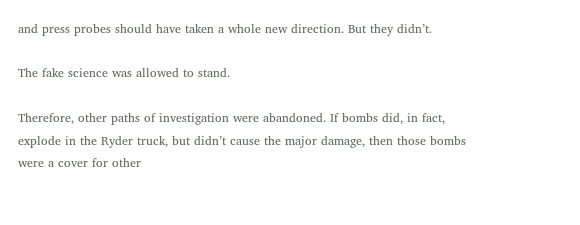and press probes should have taken a whole new direction. But they didn’t.

The fake science was allowed to stand.

Therefore, other paths of investigation were abandoned. If bombs did, in fact, explode in the Ryder truck, but didn’t cause the major damage, then those bombs were a cover for other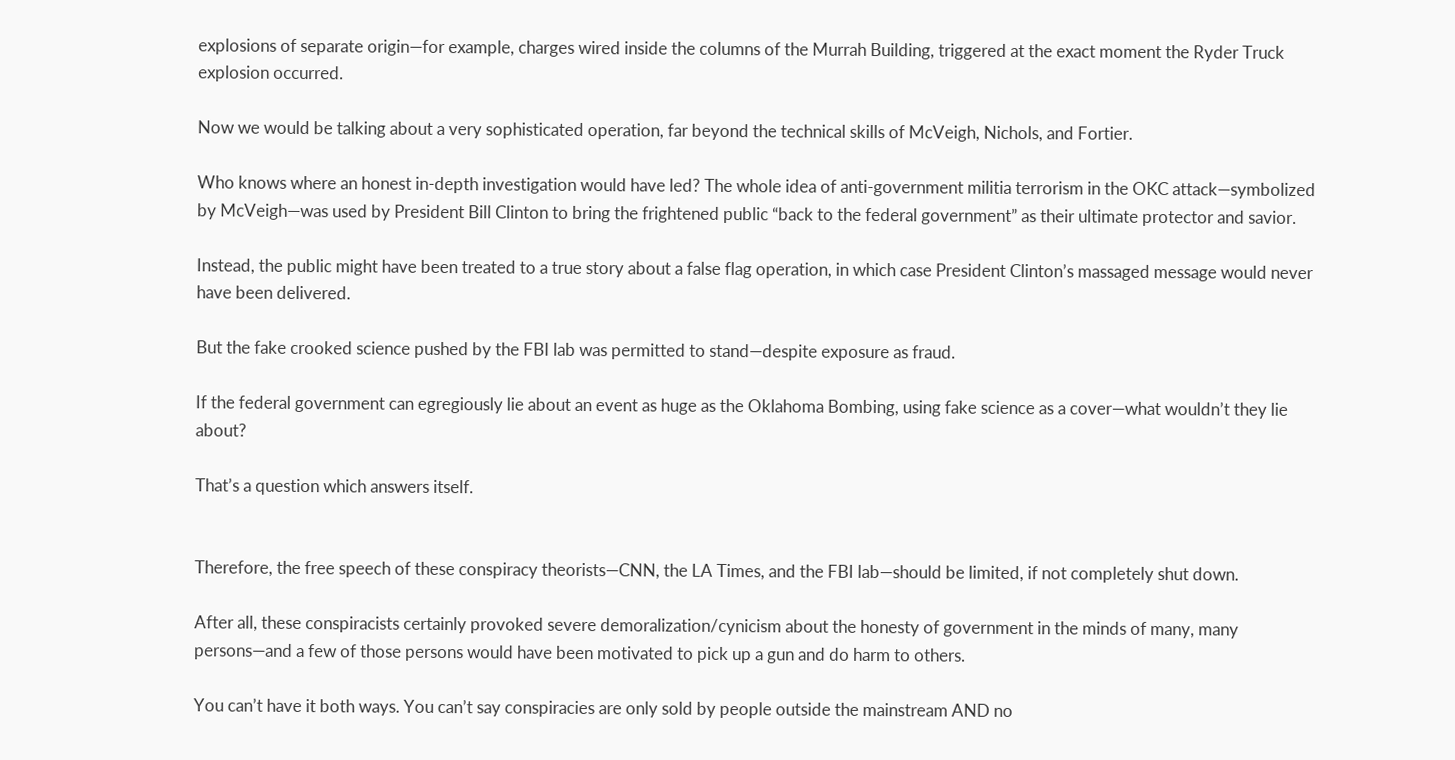explosions of separate origin—for example, charges wired inside the columns of the Murrah Building, triggered at the exact moment the Ryder Truck explosion occurred.

Now we would be talking about a very sophisticated operation, far beyond the technical skills of McVeigh, Nichols, and Fortier.

Who knows where an honest in-depth investigation would have led? The whole idea of anti-government militia terrorism in the OKC attack—symbolized by McVeigh—was used by President Bill Clinton to bring the frightened public “back to the federal government” as their ultimate protector and savior.

Instead, the public might have been treated to a true story about a false flag operation, in which case President Clinton’s massaged message would never have been delivered.

But the fake crooked science pushed by the FBI lab was permitted to stand—despite exposure as fraud.

If the federal government can egregiously lie about an event as huge as the Oklahoma Bombing, using fake science as a cover—what wouldn’t they lie about?

That’s a question which answers itself.


Therefore, the free speech of these conspiracy theorists—CNN, the LA Times, and the FBI lab—should be limited, if not completely shut down.

After all, these conspiracists certainly provoked severe demoralization/cynicism about the honesty of government in the minds of many, many persons—and a few of those persons would have been motivated to pick up a gun and do harm to others.

You can’t have it both ways. You can’t say conspiracies are only sold by people outside the mainstream AND no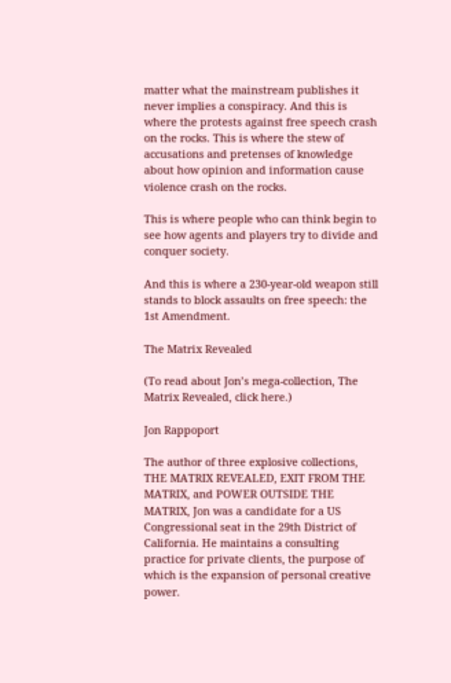matter what the mainstream publishes it never implies a conspiracy. And this is where the protests against free speech crash on the rocks. This is where the stew of accusations and pretenses of knowledge about how opinion and information cause violence crash on the rocks.

This is where people who can think begin to see how agents and players try to divide and conquer society.

And this is where a 230-year-old weapon still stands to block assaults on free speech: the 1st Amendment.

The Matrix Revealed

(To read about Jon’s mega-collection, The Matrix Revealed, click here.)

Jon Rappoport

The author of three explosive collections, THE MATRIX REVEALED, EXIT FROM THE MATRIX, and POWER OUTSIDE THE MATRIX, Jon was a candidate for a US Congressional seat in the 29th District of California. He maintains a consulting practice for private clients, the purpose of which is the expansion of personal creative power.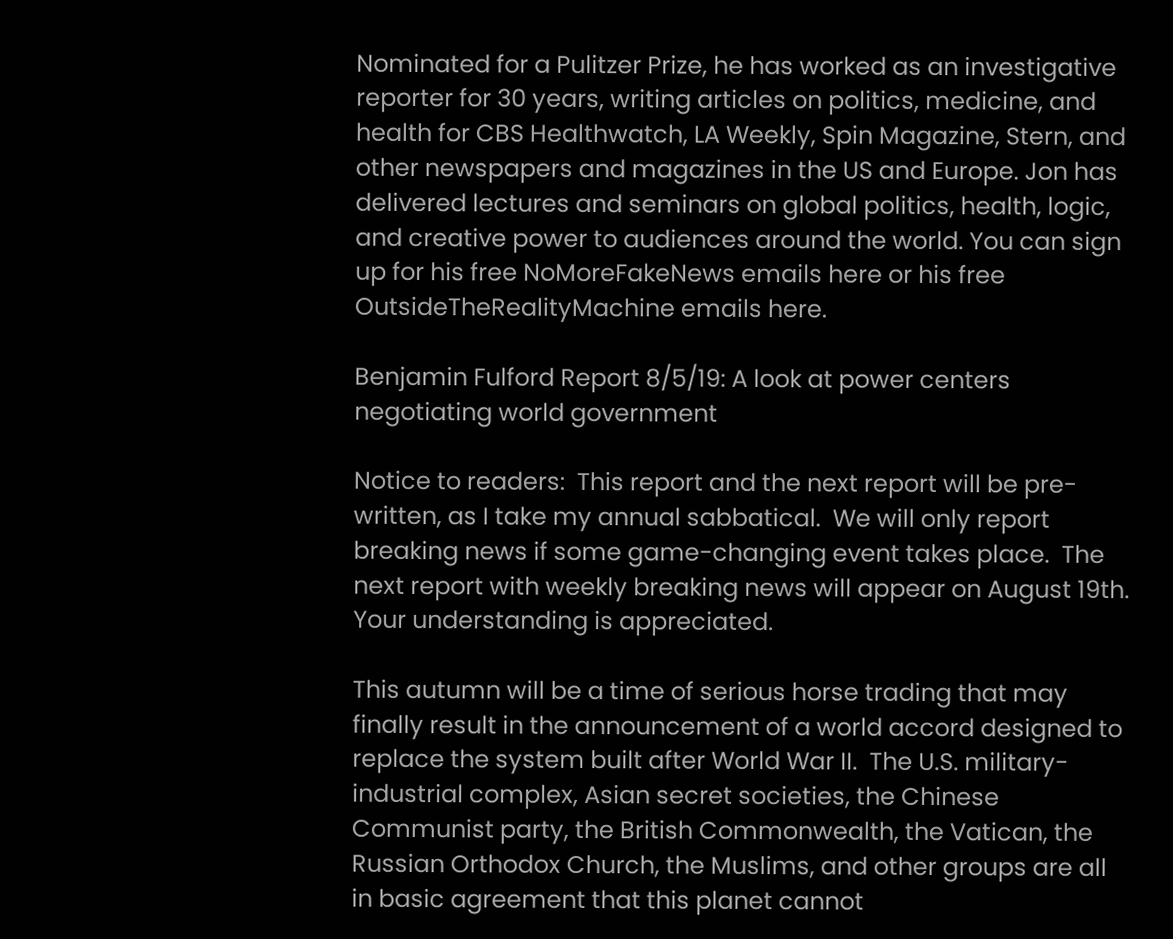Nominated for a Pulitzer Prize, he has worked as an investigative reporter for 30 years, writing articles on politics, medicine, and health for CBS Healthwatch, LA Weekly, Spin Magazine, Stern, and other newspapers and magazines in the US and Europe. Jon has delivered lectures and seminars on global politics, health, logic, and creative power to audiences around the world. You can sign up for his free NoMoreFakeNews emails here or his free OutsideTheRealityMachine emails here.

Benjamin Fulford Report 8/5/19: A look at power centers negotiating world government

Notice to readers:  This report and the next report will be pre-written, as I take my annual sabbatical.  We will only report breaking news if some game-changing event takes place.  The next report with weekly breaking news will appear on August 19th.  Your understanding is appreciated.

This autumn will be a time of serious horse trading that may finally result in the announcement of a world accord designed to replace the system built after World War II.  The U.S. military-industrial complex, Asian secret societies, the Chinese Communist party, the British Commonwealth, the Vatican, the Russian Orthodox Church, the Muslims, and other groups are all in basic agreement that this planet cannot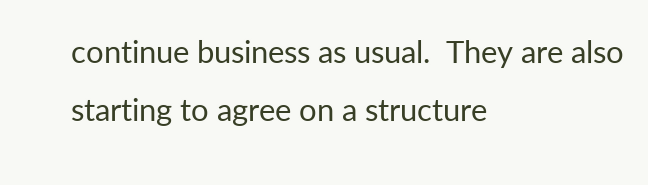continue business as usual.  They are also starting to agree on a structure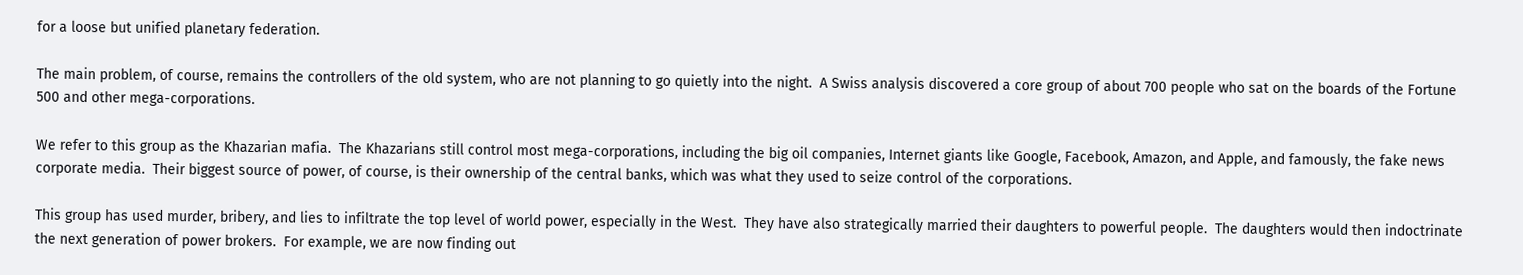for a loose but unified planetary federation.

The main problem, of course, remains the controllers of the old system, who are not planning to go quietly into the night.  A Swiss analysis discovered a core group of about 700 people who sat on the boards of the Fortune 500 and other mega-corporations.

We refer to this group as the Khazarian mafia.  The Khazarians still control most mega-corporations, including the big oil companies, Internet giants like Google, Facebook, Amazon, and Apple, and famously, the fake news corporate media.  Their biggest source of power, of course, is their ownership of the central banks, which was what they used to seize control of the corporations.

This group has used murder, bribery, and lies to infiltrate the top level of world power, especially in the West.  They have also strategically married their daughters to powerful people.  The daughters would then indoctrinate the next generation of power brokers.  For example, we are now finding out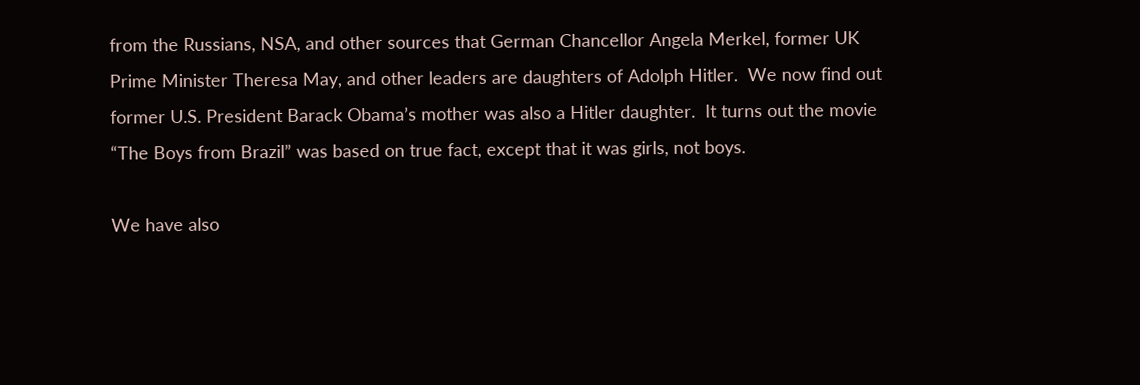from the Russians, NSA, and other sources that German Chancellor Angela Merkel, former UK Prime Minister Theresa May, and other leaders are daughters of Adolph Hitler.  We now find out former U.S. President Barack Obama’s mother was also a Hitler daughter.  It turns out the movie “The Boys from Brazil” was based on true fact, except that it was girls, not boys.

We have also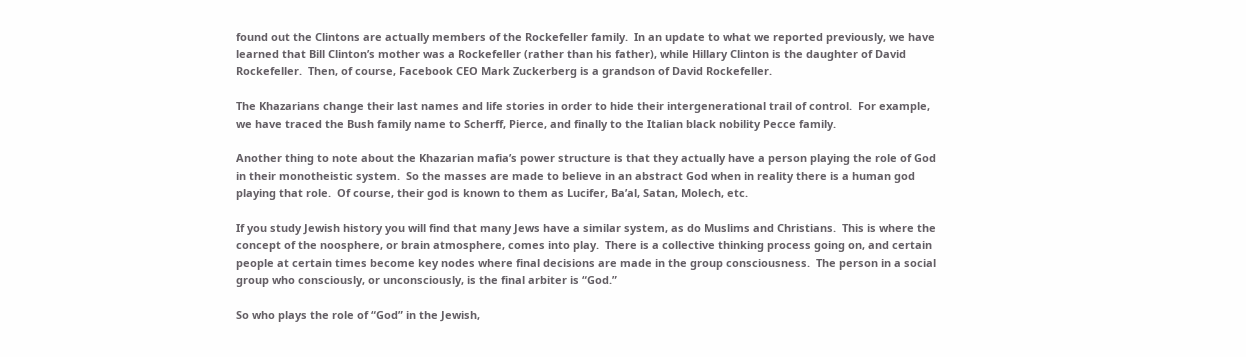found out the Clintons are actually members of the Rockefeller family.  In an update to what we reported previously, we have learned that Bill Clinton’s mother was a Rockefeller (rather than his father), while Hillary Clinton is the daughter of David Rockefeller.  Then, of course, Facebook CEO Mark Zuckerberg is a grandson of David Rockefeller.

The Khazarians change their last names and life stories in order to hide their intergenerational trail of control.  For example, we have traced the Bush family name to Scherff, Pierce, and finally to the Italian black nobility Pecce family.

Another thing to note about the Khazarian mafia’s power structure is that they actually have a person playing the role of God in their monotheistic system.  So the masses are made to believe in an abstract God when in reality there is a human god playing that role.  Of course, their god is known to them as Lucifer, Ba’al, Satan, Molech, etc.

If you study Jewish history you will find that many Jews have a similar system, as do Muslims and Christians.  This is where the concept of the noosphere, or brain atmosphere, comes into play.  There is a collective thinking process going on, and certain people at certain times become key nodes where final decisions are made in the group consciousness.  The person in a social group who consciously, or unconsciously, is the final arbiter is “God.”

So who plays the role of “God” in the Jewish,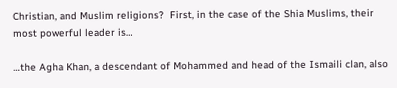Christian, and Muslim religions?  First, in the case of the Shia Muslims, their most powerful leader is…

…the Agha Khan, a descendant of Mohammed and head of the Ismaili clan, also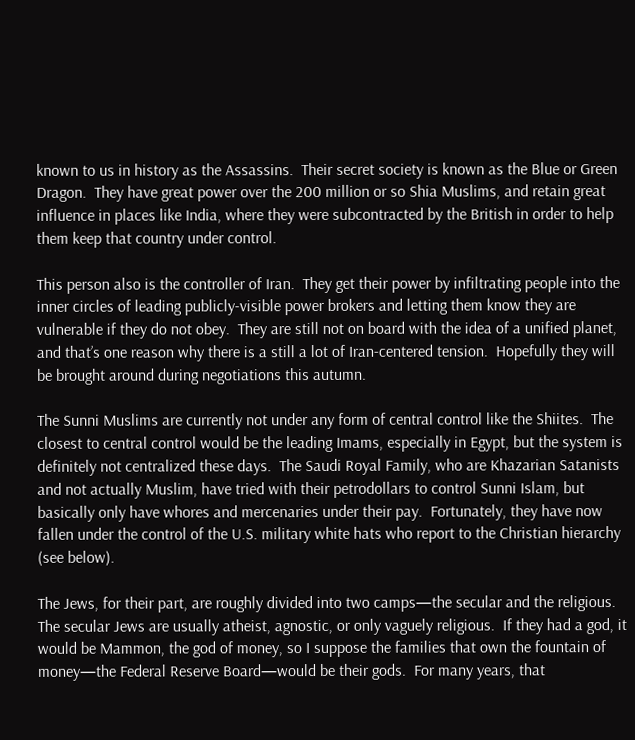known to us in history as the Assassins.  Their secret society is known as the Blue or Green Dragon.  They have great power over the 200 million or so Shia Muslims, and retain great influence in places like India, where they were subcontracted by the British in order to help them keep that country under control.

This person also is the controller of Iran.  They get their power by infiltrating people into the inner circles of leading publicly-visible power brokers and letting them know they are vulnerable if they do not obey.  They are still not on board with the idea of a unified planet, and that’s one reason why there is a still a lot of Iran-centered tension.  Hopefully they will be brought around during negotiations this autumn.

The Sunni Muslims are currently not under any form of central control like the Shiites.  The closest to central control would be the leading Imams, especially in Egypt, but the system is definitely not centralized these days.  The Saudi Royal Family, who are Khazarian Satanists and not actually Muslim, have tried with their petrodollars to control Sunni Islam, but basically only have whores and mercenaries under their pay.  Fortunately, they have now fallen under the control of the U.S. military white hats who report to the Christian hierarchy (see below).

The Jews, for their part, are roughly divided into two camps—the secular and the religious.  The secular Jews are usually atheist, agnostic, or only vaguely religious.  If they had a god, it would be Mammon, the god of money, so I suppose the families that own the fountain of money—the Federal Reserve Board—would be their gods.  For many years, that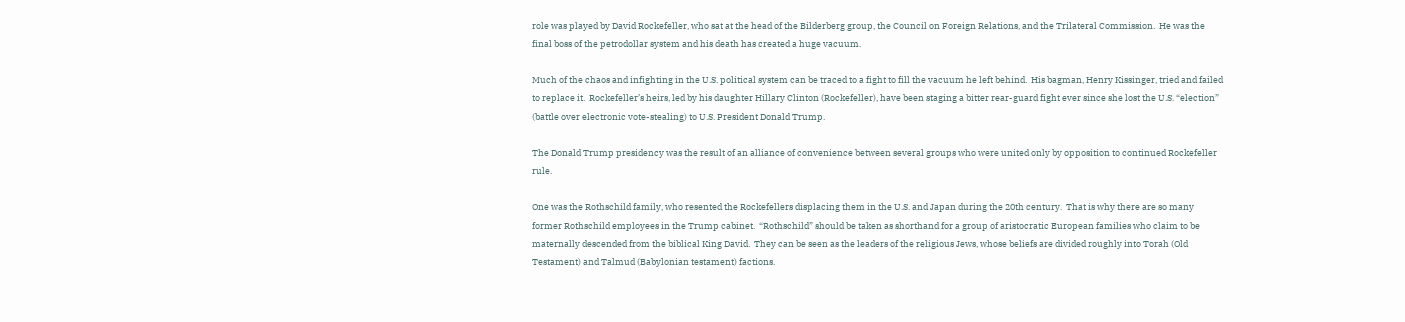role was played by David Rockefeller, who sat at the head of the Bilderberg group, the Council on Foreign Relations, and the Trilateral Commission.  He was the final boss of the petrodollar system and his death has created a huge vacuum.

Much of the chaos and infighting in the U.S. political system can be traced to a fight to fill the vacuum he left behind.  His bagman, Henry Kissinger, tried and failed to replace it.  Rockefeller’s heirs, led by his daughter Hillary Clinton (Rockefeller), have been staging a bitter rear-guard fight ever since she lost the U.S. “election” (battle over electronic vote-stealing) to U.S. President Donald Trump.

The Donald Trump presidency was the result of an alliance of convenience between several groups who were united only by opposition to continued Rockefeller rule.

One was the Rothschild family, who resented the Rockefellers displacing them in the U.S. and Japan during the 20th century.  That is why there are so many former Rothschild employees in the Trump cabinet.  “Rothschild” should be taken as shorthand for a group of aristocratic European families who claim to be maternally descended from the biblical King David.  They can be seen as the leaders of the religious Jews, whose beliefs are divided roughly into Torah (Old Testament) and Talmud (Babylonian testament) factions.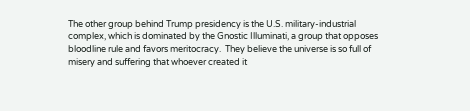The other group behind Trump presidency is the U.S. military-industrial complex, which is dominated by the Gnostic Illuminati, a group that opposes bloodline rule and favors meritocracy.  They believe the universe is so full of misery and suffering that whoever created it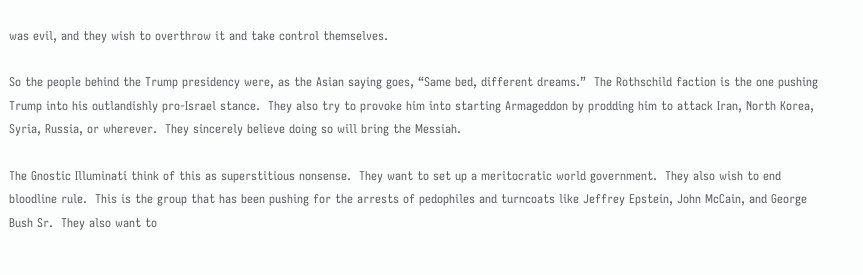was evil, and they wish to overthrow it and take control themselves.

So the people behind the Trump presidency were, as the Asian saying goes, “Same bed, different dreams.”  The Rothschild faction is the one pushing Trump into his outlandishly pro-Israel stance.  They also try to provoke him into starting Armageddon by prodding him to attack Iran, North Korea, Syria, Russia, or wherever.  They sincerely believe doing so will bring the Messiah.

The Gnostic Illuminati think of this as superstitious nonsense.  They want to set up a meritocratic world government.  They also wish to end bloodline rule.  This is the group that has been pushing for the arrests of pedophiles and turncoats like Jeffrey Epstein, John McCain, and George Bush Sr.  They also want to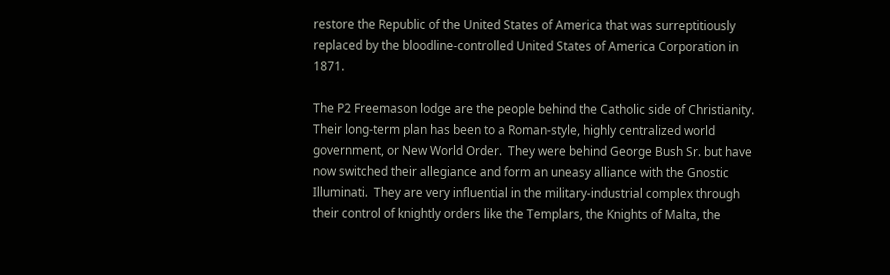restore the Republic of the United States of America that was surreptitiously replaced by the bloodline-controlled United States of America Corporation in 1871.

The P2 Freemason lodge are the people behind the Catholic side of Christianity.  Their long-term plan has been to a Roman-style, highly centralized world government, or New World Order.  They were behind George Bush Sr. but have now switched their allegiance and form an uneasy alliance with the Gnostic Illuminati.  They are very influential in the military-industrial complex through their control of knightly orders like the Templars, the Knights of Malta, the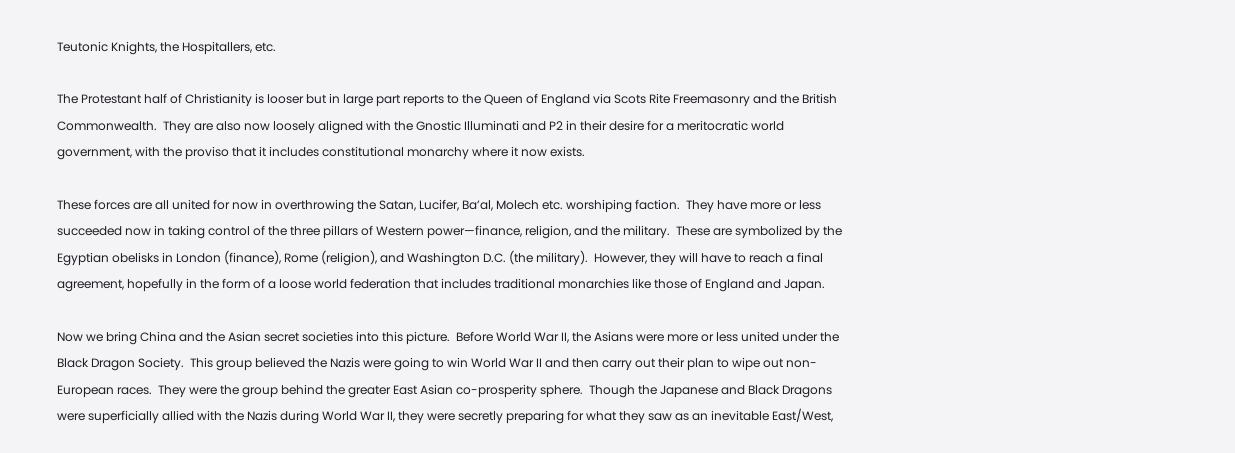Teutonic Knights, the Hospitallers, etc.

The Protestant half of Christianity is looser but in large part reports to the Queen of England via Scots Rite Freemasonry and the British Commonwealth.  They are also now loosely aligned with the Gnostic Illuminati and P2 in their desire for a meritocratic world government, with the proviso that it includes constitutional monarchy where it now exists.

These forces are all united for now in overthrowing the Satan, Lucifer, Ba’al, Molech etc. worshiping faction.  They have more or less succeeded now in taking control of the three pillars of Western power—finance, religion, and the military.  These are symbolized by the Egyptian obelisks in London (finance), Rome (religion), and Washington D.C. (the military).  However, they will have to reach a final agreement, hopefully in the form of a loose world federation that includes traditional monarchies like those of England and Japan.

Now we bring China and the Asian secret societies into this picture.  Before World War II, the Asians were more or less united under the Black Dragon Society.  This group believed the Nazis were going to win World War II and then carry out their plan to wipe out non-European races.  They were the group behind the greater East Asian co-prosperity sphere.  Though the Japanese and Black Dragons were superficially allied with the Nazis during World War II, they were secretly preparing for what they saw as an inevitable East/West,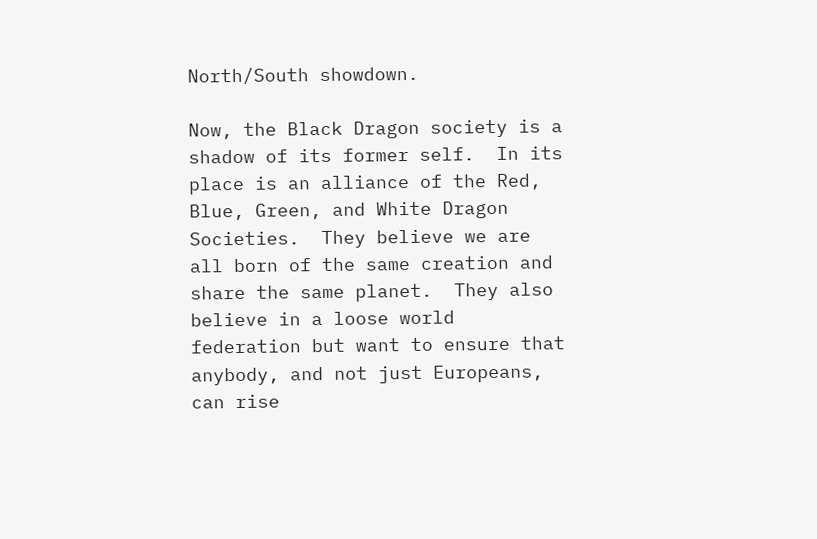North/South showdown.

Now, the Black Dragon society is a shadow of its former self.  In its place is an alliance of the Red, Blue, Green, and White Dragon Societies.  They believe we are all born of the same creation and share the same planet.  They also believe in a loose world federation but want to ensure that anybody, and not just Europeans, can rise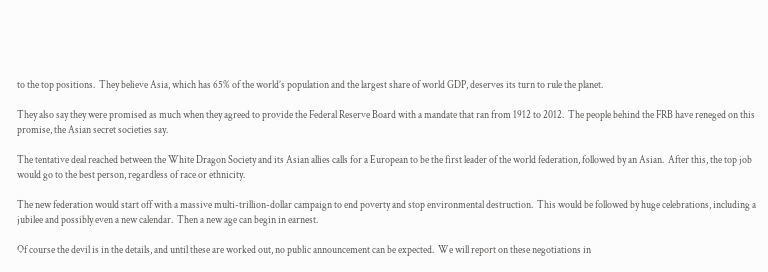to the top positions.  They believe Asia, which has 65% of the world’s population and the largest share of world GDP, deserves its turn to rule the planet.

They also say they were promised as much when they agreed to provide the Federal Reserve Board with a mandate that ran from 1912 to 2012.  The people behind the FRB have reneged on this promise, the Asian secret societies say.

The tentative deal reached between the White Dragon Society and its Asian allies calls for a European to be the first leader of the world federation, followed by an Asian.  After this, the top job would go to the best person, regardless of race or ethnicity.

The new federation would start off with a massive multi-trillion-dollar campaign to end poverty and stop environmental destruction.  This would be followed by huge celebrations, including a jubilee and possibly even a new calendar.  Then a new age can begin in earnest.

Of course the devil is in the details, and until these are worked out, no public announcement can be expected.  We will report on these negotiations in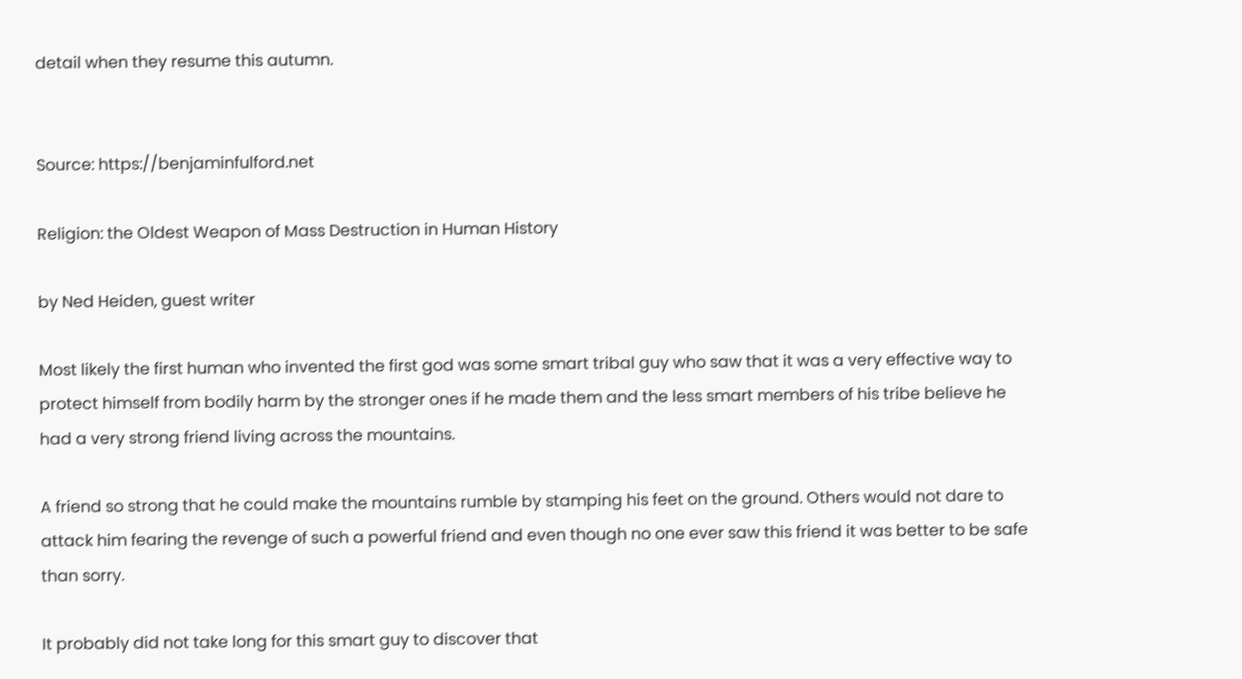detail when they resume this autumn.


Source: https://benjaminfulford.net

Religion: the Oldest Weapon of Mass Destruction in Human History

by Ned Heiden, guest writer

Most likely the first human who invented the first god was some smart tribal guy who saw that it was a very effective way to protect himself from bodily harm by the stronger ones if he made them and the less smart members of his tribe believe he had a very strong friend living across the mountains.

A friend so strong that he could make the mountains rumble by stamping his feet on the ground. Others would not dare to attack him fearing the revenge of such a powerful friend and even though no one ever saw this friend it was better to be safe than sorry.

It probably did not take long for this smart guy to discover that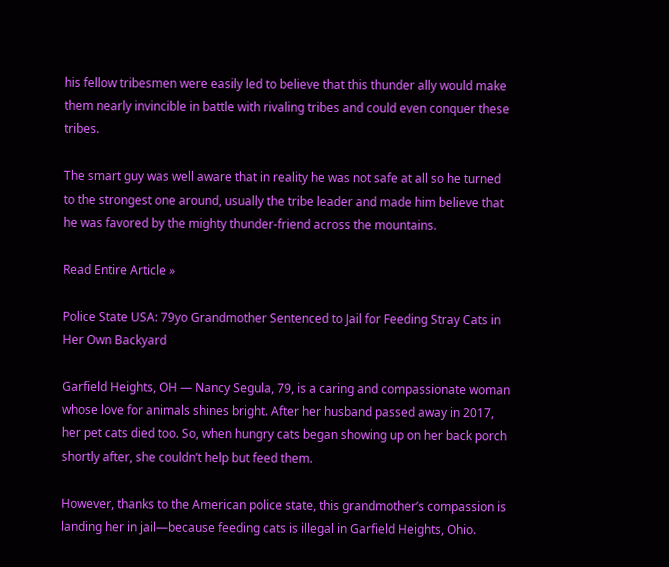his fellow tribesmen were easily led to believe that this thunder ally would make them nearly invincible in battle with rivaling tribes and could even conquer these tribes.

The smart guy was well aware that in reality he was not safe at all so he turned to the strongest one around, usually the tribe leader and made him believe that he was favored by the mighty thunder-friend across the mountains.

Read Entire Article »

Police State USA: 79yo Grandmother Sentenced to Jail for Feeding Stray Cats in Her Own Backyard

Garfield Heights, OH — Nancy Segula, 79, is a caring and compassionate woman whose love for animals shines bright. After her husband passed away in 2017, her pet cats died too. So, when hungry cats began showing up on her back porch shortly after, she couldn’t help but feed them.

However, thanks to the American police state, this grandmother’s compassion is landing her in jail—because feeding cats is illegal in Garfield Heights, Ohio.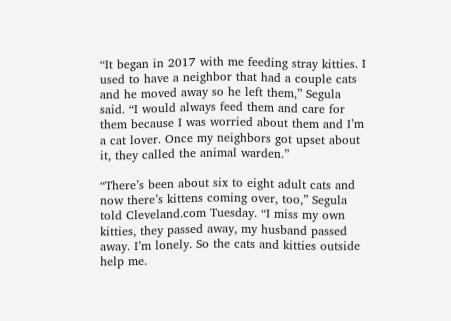“It began in 2017 with me feeding stray kitties. I used to have a neighbor that had a couple cats and he moved away so he left them,” Segula said. “I would always feed them and care for them because I was worried about them and I’m a cat lover. Once my neighbors got upset about it, they called the animal warden.”

“There’s been about six to eight adult cats and now there’s kittens coming over, too,” Segula told Cleveland.com Tuesday. “I miss my own kitties, they passed away, my husband passed away. I’m lonely. So the cats and kitties outside help me.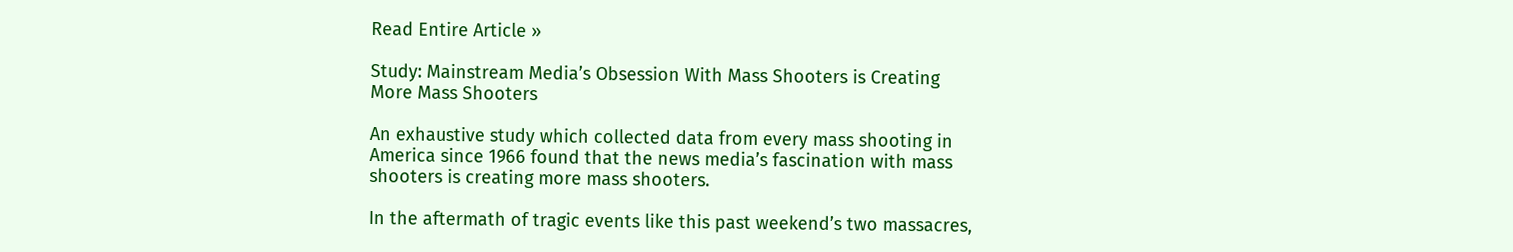Read Entire Article »

Study: Mainstream Media’s Obsession With Mass Shooters is Creating More Mass Shooters

An exhaustive study which collected data from every mass shooting in America since 1966 found that the news media’s fascination with mass shooters is creating more mass shooters.

In the aftermath of tragic events like this past weekend’s two massacres,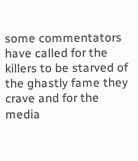some commentators have called for the killers to be starved of the ghastly fame they crave and for the media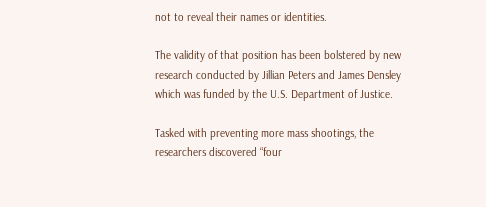not to reveal their names or identities.

The validity of that position has been bolstered by new research conducted by Jillian Peters and James Densley which was funded by the U.S. Department of Justice.

Tasked with preventing more mass shootings, the researchers discovered “four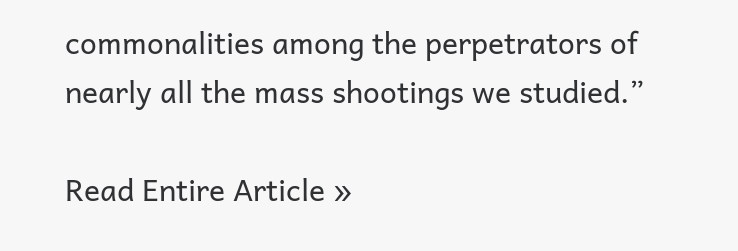commonalities among the perpetrators of nearly all the mass shootings we studied.”

Read Entire Article »